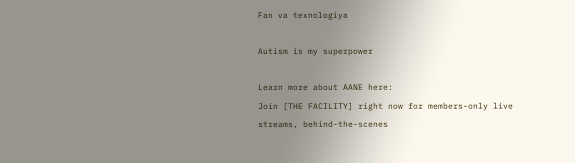Fan va texnologiya

Autism is my superpower

Learn more about AANE here:
Join [THE FACILITY] right now for members-only live streams, behind-the-scenes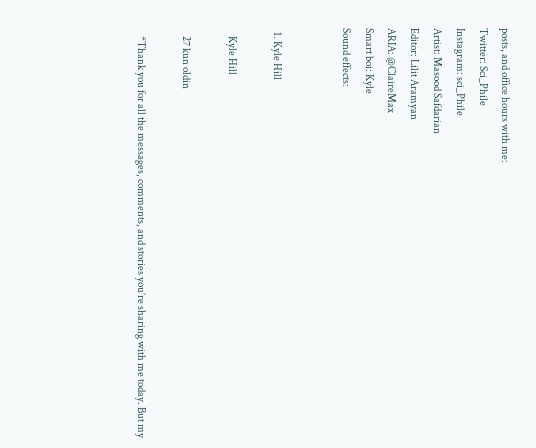posts, and office hours with me:
Twitter: Sci_Phile
Instagram: sci_Phile
Artist: Masood Safdarian
Editor: Lilit Aramyan
ARIA: @ClaireMax
Smart boi: Kyle
Sound effects:


  1. Kyle Hill

    Kyle Hill

    27 kun oldin

    *Thank you for all the messages, comments, and stories you’re sharing with me today. But my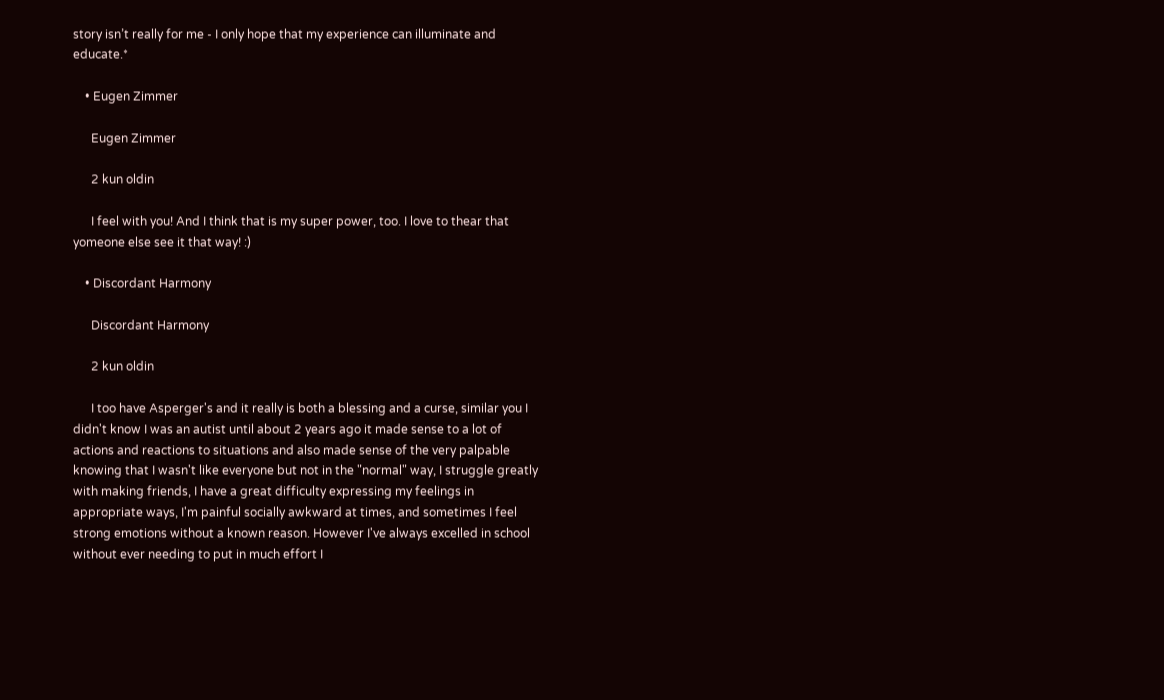story isn’t really for me - I only hope that my experience can illuminate and educate.*

    • Eugen Zimmer

      Eugen Zimmer

      2 kun oldin

      I feel with you! And I think that is my super power, too. I love to thear that yomeone else see it that way! :)

    • Discordant Harmony

      Discordant Harmony

      2 kun oldin

      I too have Asperger's and it really is both a blessing and a curse, similar you I didn't know I was an autist until about 2 years ago it made sense to a lot of actions and reactions to situations and also made sense of the very palpable knowing that I wasn't like everyone but not in the "normal" way, I struggle greatly with making friends, I have a great difficulty expressing my feelings in appropriate ways, I'm painful socially awkward at times, and sometimes I feel strong emotions without a known reason. However I've always excelled in school without ever needing to put in much effort I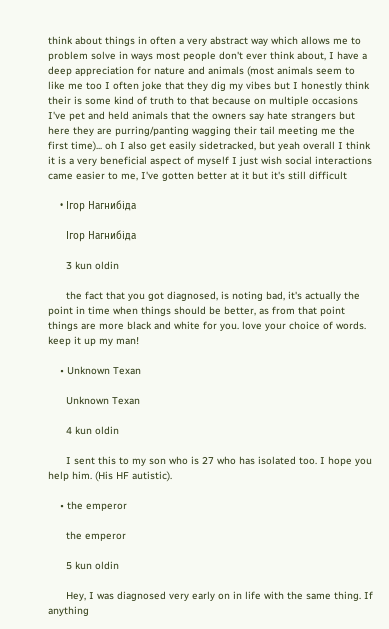think about things in often a very abstract way which allows me to problem solve in ways most people don't ever think about, I have a deep appreciation for nature and animals (most animals seem to like me too I often joke that they dig my vibes but I honestly think their is some kind of truth to that because on multiple occasions I've pet and held animals that the owners say hate strangers but here they are purring/panting wagging their tail meeting me the first time)... oh I also get easily sidetracked, but yeah overall I think it is a very beneficial aspect of myself I just wish social interactions came easier to me, I've gotten better at it but it's still difficult

    • Ігор Нагнибіда

      Ігор Нагнибіда

      3 kun oldin

      the fact that you got diagnosed, is noting bad, it's actually the point in time when things should be better, as from that point things are more black and white for you. love your choice of words. keep it up my man!

    • Unknown Texan

      Unknown Texan

      4 kun oldin

      I sent this to my son who is 27 who has isolated too. I hope you help him. (His HF autistic).

    • the emperor

      the emperor

      5 kun oldin

      Hey, I was diagnosed very early on in life with the same thing. If anything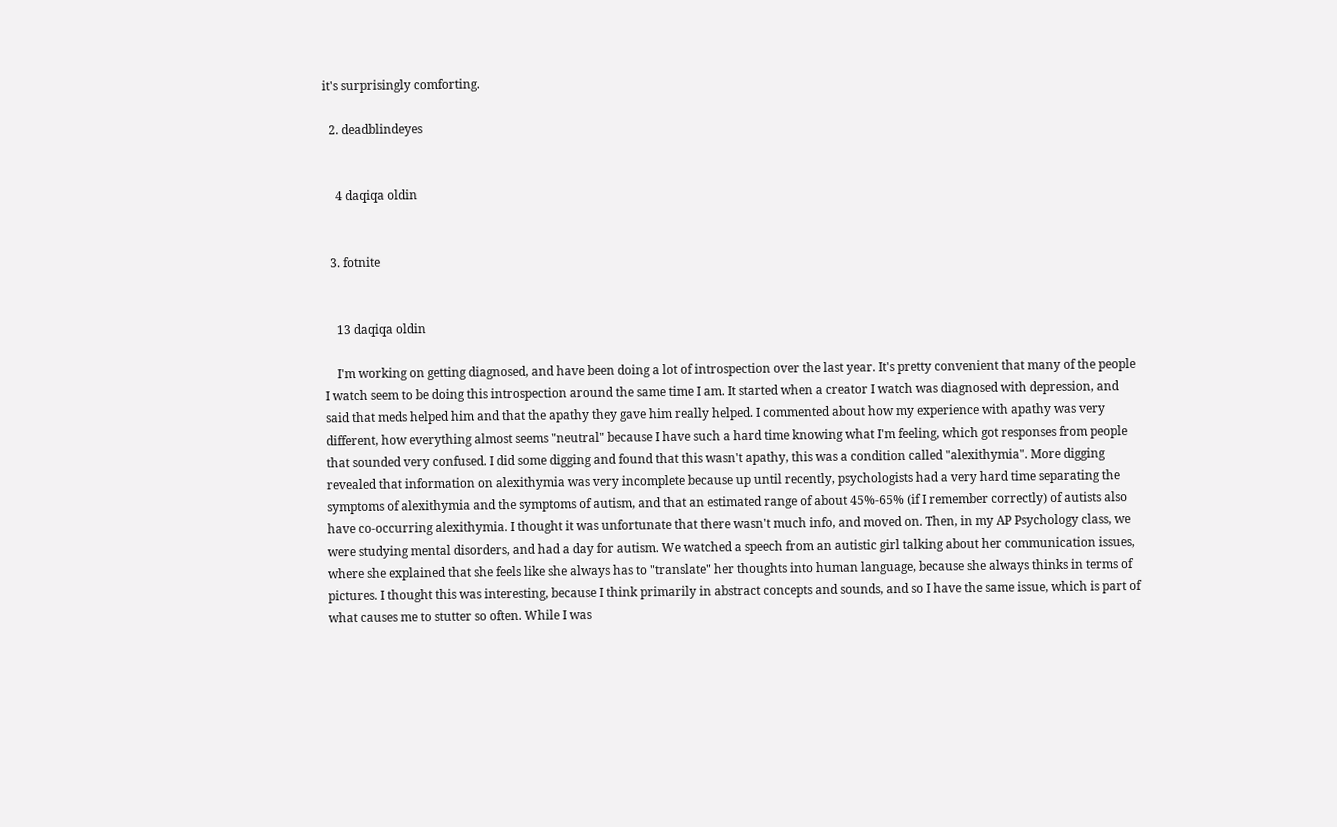it's surprisingly comforting.

  2. deadblindeyes


    4 daqiqa oldin


  3. fotnite


    13 daqiqa oldin

    I'm working on getting diagnosed, and have been doing a lot of introspection over the last year. It's pretty convenient that many of the people I watch seem to be doing this introspection around the same time I am. It started when a creator I watch was diagnosed with depression, and said that meds helped him and that the apathy they gave him really helped. I commented about how my experience with apathy was very different, how everything almost seems "neutral" because I have such a hard time knowing what I'm feeling, which got responses from people that sounded very confused. I did some digging and found that this wasn't apathy, this was a condition called "alexithymia". More digging revealed that information on alexithymia was very incomplete because up until recently, psychologists had a very hard time separating the symptoms of alexithymia and the symptoms of autism, and that an estimated range of about 45%-65% (if I remember correctly) of autists also have co-occurring alexithymia. I thought it was unfortunate that there wasn't much info, and moved on. Then, in my AP Psychology class, we were studying mental disorders, and had a day for autism. We watched a speech from an autistic girl talking about her communication issues, where she explained that she feels like she always has to "translate" her thoughts into human language, because she always thinks in terms of pictures. I thought this was interesting, because I think primarily in abstract concepts and sounds, and so I have the same issue, which is part of what causes me to stutter so often. While I was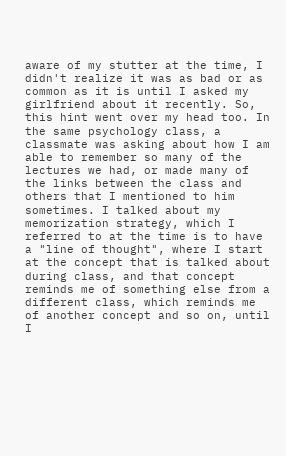aware of my stutter at the time, I didn't realize it was as bad or as common as it is until I asked my girlfriend about it recently. So, this hint went over my head too. In the same psychology class, a classmate was asking about how I am able to remember so many of the lectures we had, or made many of the links between the class and others that I mentioned to him sometimes. I talked about my memorization strategy, which I referred to at the time is to have a "line of thought", where I start at the concept that is talked about during class, and that concept reminds me of something else from a different class, which reminds me of another concept and so on, until I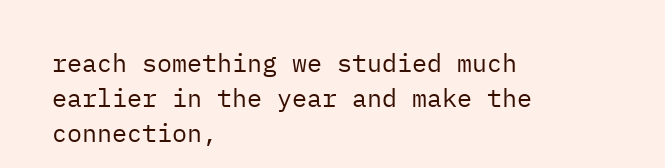reach something we studied much earlier in the year and make the connection,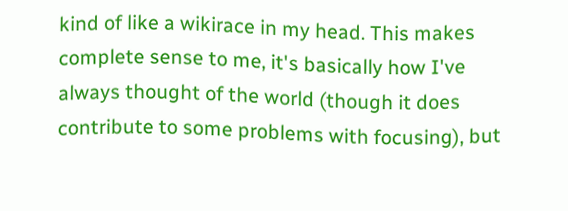kind of like a wikirace in my head. This makes complete sense to me, it's basically how I've always thought of the world (though it does contribute to some problems with focusing), but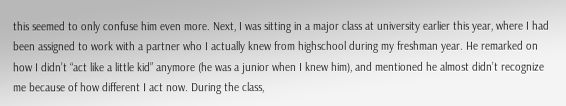this seemed to only confuse him even more. Next, I was sitting in a major class at university earlier this year, where I had been assigned to work with a partner who I actually knew from highschool during my freshman year. He remarked on how I didn’t “act like a little kid” anymore (he was a junior when I knew him), and mentioned he almost didn’t recognize me because of how different I act now. During the class,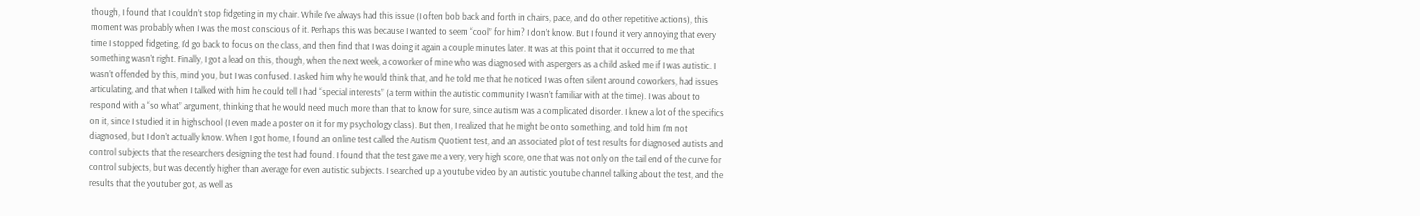though, I found that I couldn’t stop fidgeting in my chair. While I’ve always had this issue (I often bob back and forth in chairs, pace, and do other repetitive actions), this moment was probably when I was the most conscious of it. Perhaps this was because I wanted to seem “cool” for him? I don’t know. But I found it very annoying that every time I stopped fidgeting, I’d go back to focus on the class, and then find that I was doing it again a couple minutes later. It was at this point that it occurred to me that something wasn’t right. Finally, I got a lead on this, though, when the next week, a coworker of mine who was diagnosed with aspergers as a child asked me if I was autistic. I wasn’t offended by this, mind you, but I was confused. I asked him why he would think that, and he told me that he noticed I was often silent around coworkers, had issues articulating, and that when I talked with him he could tell I had “special interests” (a term within the autistic community I wasn’t familiar with at the time). I was about to respond with a “so what” argument, thinking that he would need much more than that to know for sure, since autism was a complicated disorder. I knew a lot of the specifics on it, since I studied it in highschool (I even made a poster on it for my psychology class). But then, I realized that he might be onto something, and told him I’m not diagnosed, but I don’t actually know. When I got home, I found an online test called the Autism Quotient test, and an associated plot of test results for diagnosed autists and control subjects that the researchers designing the test had found. I found that the test gave me a very, very high score, one that was not only on the tail end of the curve for control subjects, but was decently higher than average for even autistic subjects. I searched up a youtube video by an autistic youtube channel talking about the test, and the results that the youtuber got, as well as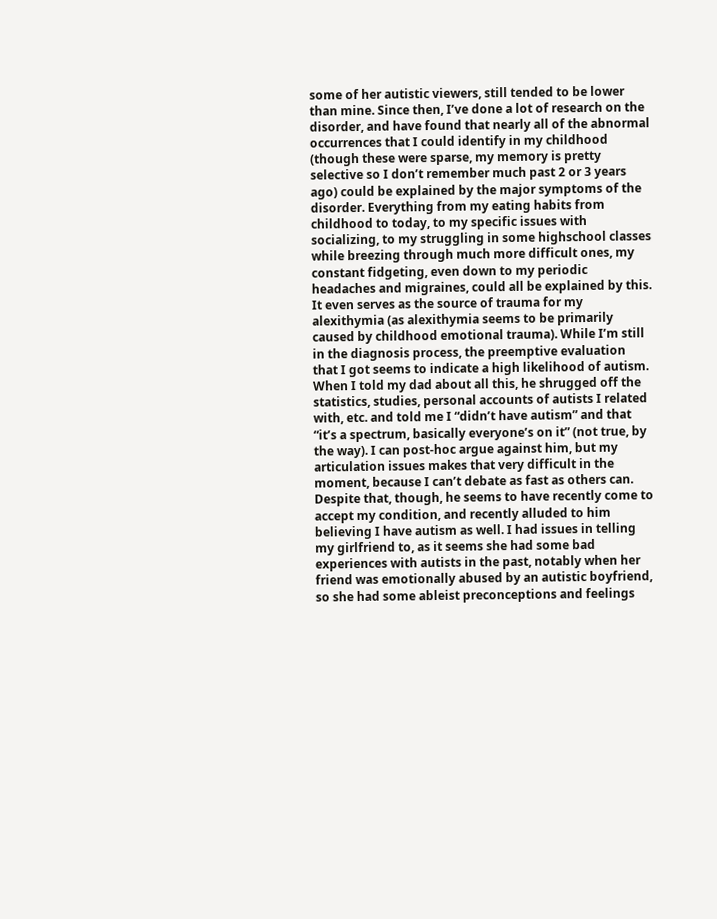some of her autistic viewers, still tended to be lower than mine. Since then, I’ve done a lot of research on the disorder, and have found that nearly all of the abnormal occurrences that I could identify in my childhood (though these were sparse, my memory is pretty selective so I don’t remember much past 2 or 3 years ago) could be explained by the major symptoms of the disorder. Everything from my eating habits from childhood to today, to my specific issues with socializing, to my struggling in some highschool classes while breezing through much more difficult ones, my constant fidgeting, even down to my periodic headaches and migraines, could all be explained by this. It even serves as the source of trauma for my alexithymia (as alexithymia seems to be primarily caused by childhood emotional trauma). While I’m still in the diagnosis process, the preemptive evaluation that I got seems to indicate a high likelihood of autism. When I told my dad about all this, he shrugged off the statistics, studies, personal accounts of autists I related with, etc. and told me I “didn’t have autism” and that “it’s a spectrum, basically everyone’s on it” (not true, by the way). I can post-hoc argue against him, but my articulation issues makes that very difficult in the moment, because I can’t debate as fast as others can. Despite that, though, he seems to have recently come to accept my condition, and recently alluded to him believing I have autism as well. I had issues in telling my girlfriend to, as it seems she had some bad experiences with autists in the past, notably when her friend was emotionally abused by an autistic boyfriend, so she had some ableist preconceptions and feelings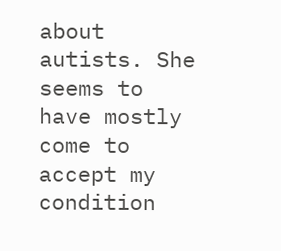about autists. She seems to have mostly come to accept my condition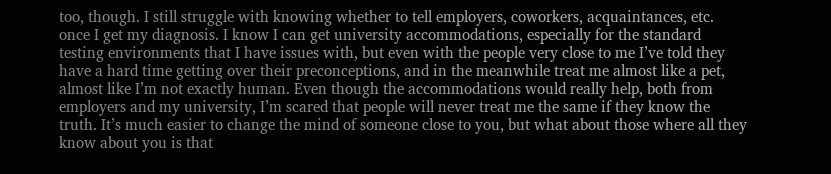too, though. I still struggle with knowing whether to tell employers, coworkers, acquaintances, etc. once I get my diagnosis. I know I can get university accommodations, especially for the standard testing environments that I have issues with, but even with the people very close to me I’ve told they have a hard time getting over their preconceptions, and in the meanwhile treat me almost like a pet, almost like I’m not exactly human. Even though the accommodations would really help, both from employers and my university, I’m scared that people will never treat me the same if they know the truth. It’s much easier to change the mind of someone close to you, but what about those where all they know about you is that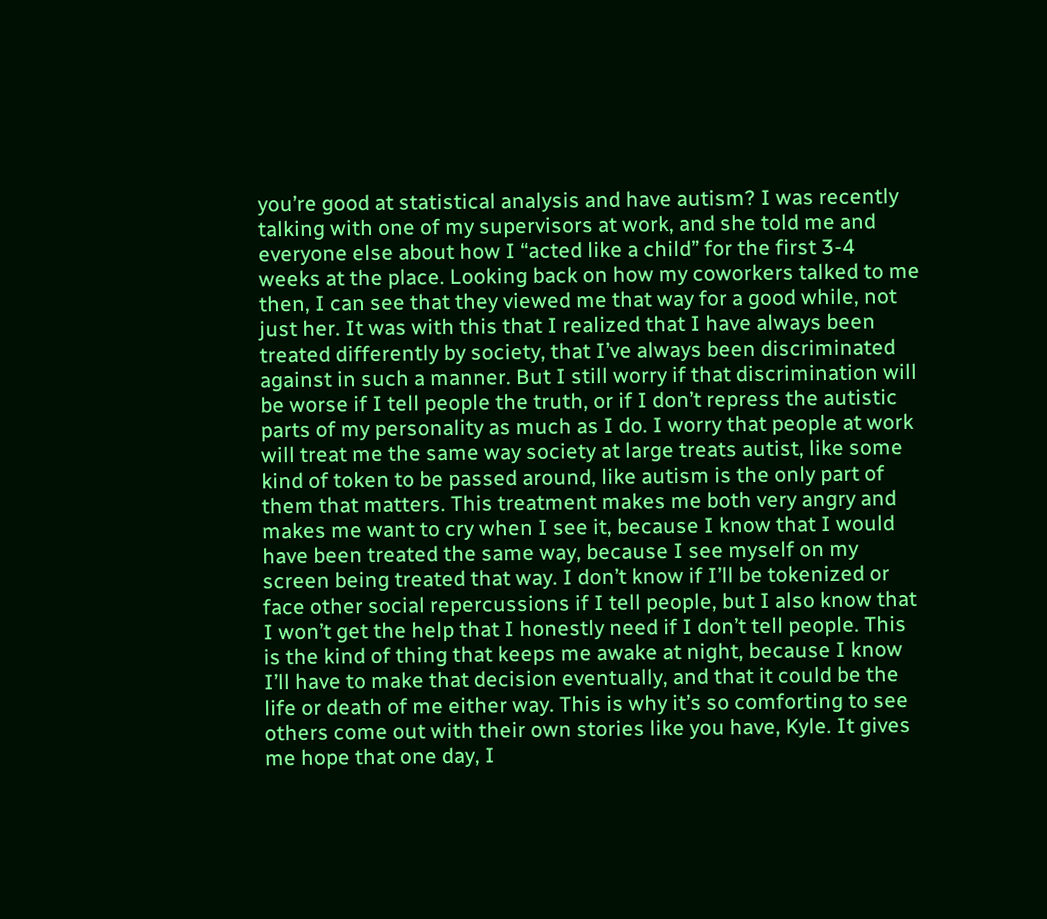you’re good at statistical analysis and have autism? I was recently talking with one of my supervisors at work, and she told me and everyone else about how I “acted like a child” for the first 3-4 weeks at the place. Looking back on how my coworkers talked to me then, I can see that they viewed me that way for a good while, not just her. It was with this that I realized that I have always been treated differently by society, that I’ve always been discriminated against in such a manner. But I still worry if that discrimination will be worse if I tell people the truth, or if I don’t repress the autistic parts of my personality as much as I do. I worry that people at work will treat me the same way society at large treats autist, like some kind of token to be passed around, like autism is the only part of them that matters. This treatment makes me both very angry and makes me want to cry when I see it, because I know that I would have been treated the same way, because I see myself on my screen being treated that way. I don’t know if I’ll be tokenized or face other social repercussions if I tell people, but I also know that I won’t get the help that I honestly need if I don’t tell people. This is the kind of thing that keeps me awake at night, because I know I’ll have to make that decision eventually, and that it could be the life or death of me either way. This is why it’s so comforting to see others come out with their own stories like you have, Kyle. It gives me hope that one day, I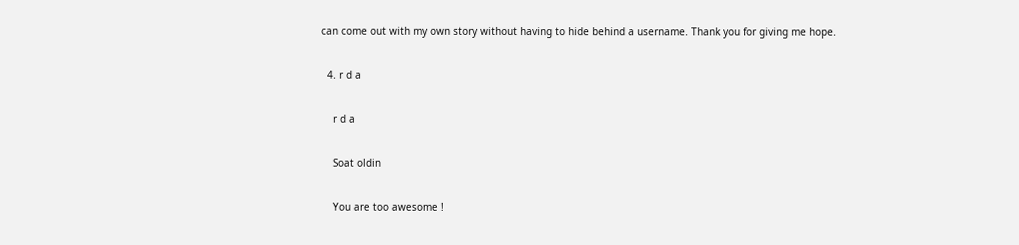can come out with my own story without having to hide behind a username. Thank you for giving me hope.

  4. r d a

    r d a

    Soat oldin

    You are too awesome !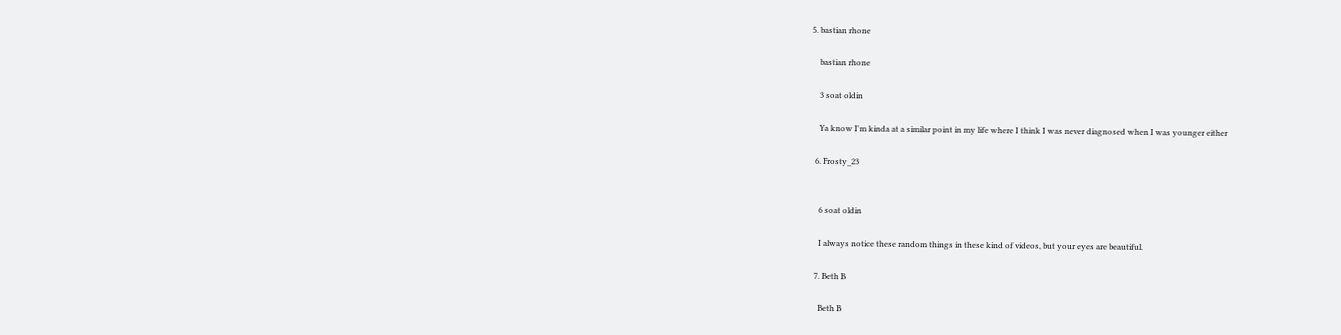5. bastian rhone

    bastian rhone

    3 soat oldin

    Ya know I'm kinda at a similar point in my life where I think I was never diagnosed when I was younger either

  6. Frosty_23


    6 soat oldin

    I always notice these random things in these kind of videos, but your eyes are beautiful.

  7. Beth B

    Beth B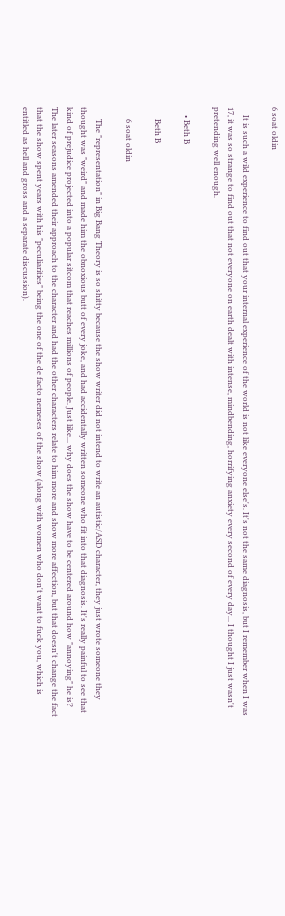6 soat oldin

    It is such a wild experience to find out that your internal experience of the world is not like everyone else's. It's not the same diagnosis, but I remember when I was 17, it was so strange to find out that not everyone on earth dealt with intense, mindbending, horrifying anxiety every second of every day... I thought I just wasn't pretending well enough.

    • Beth B

      Beth B

      6 soat oldin

      The "representation" in Big Bang Theory is so shitty because the show writer did not intend to write an autistic/ASD character, they just wrote someone they thought was "weird" and made him the obnoxious butt of every joke, and had accidentally written someone who fit into that diagnosis. It's really painful to see that kind of prejudice projected into a popular sitcom that reaches millions of people. Just like... why does the show have to be centered around how "annoying" he is? The later seasons amended their approach to the character and had the other characters relate to him more and show more affection, but that doesn't change the fact that the show spent years with his "peculiarities" being the one of the de facto nemeses of the show (along with women who don't want to fuck you, which is entitled as hell and gross and a separate discussion).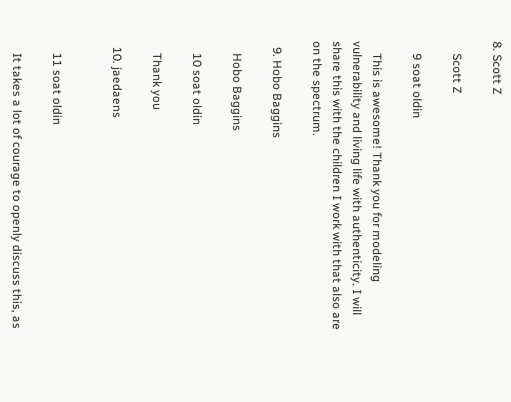8. Scott Z

    Scott Z

    9 soat oldin

    This is awesome! Thank you for modeling vulnerability and living life with authenticity. I will share this with the children I work with that also are on the spectrum.

  9. Hobo Baggins

    Hobo Baggins

    10 soat oldin

    Thank you

  10. jaedaens


    11 soat oldin

    It takes a lot of courage to openly discuss this, as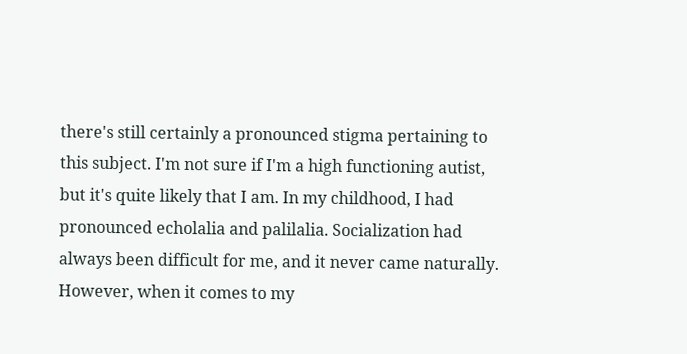there's still certainly a pronounced stigma pertaining to this subject. I'm not sure if I'm a high functioning autist, but it's quite likely that I am. In my childhood, I had pronounced echolalia and palilalia. Socialization had always been difficult for me, and it never came naturally. However, when it comes to my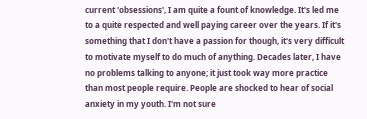current 'obsessions', I am quite a fount of knowledge. It's led me to a quite respected and well paying career over the years. If it's something that I don't have a passion for though, it's very difficult to motivate myself to do much of anything. Decades later, I have no problems talking to anyone; it just took way more practice than most people require. People are shocked to hear of social anxiety in my youth. I'm not sure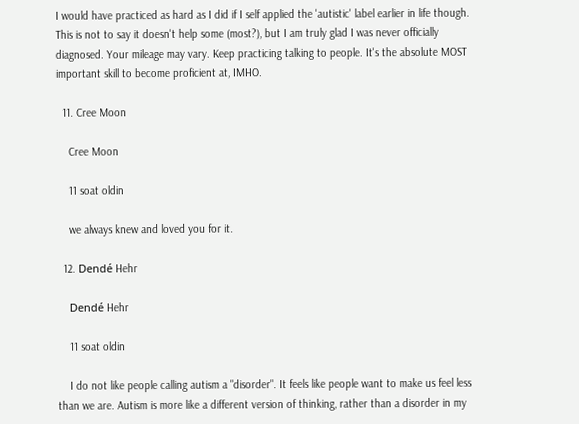I would have practiced as hard as I did if I self applied the 'autistic' label earlier in life though. This is not to say it doesn't help some (most?), but I am truly glad I was never officially diagnosed. Your mileage may vary. Keep practicing talking to people. It's the absolute MOST important skill to become proficient at, IMHO.

  11. Cree Moon

    Cree Moon

    11 soat oldin

    we always knew and loved you for it.

  12. Dendé Hehr

    Dendé Hehr

    11 soat oldin

    I do not like people calling autism a "disorder". It feels like people want to make us feel less than we are. Autism is more like a different version of thinking, rather than a disorder in my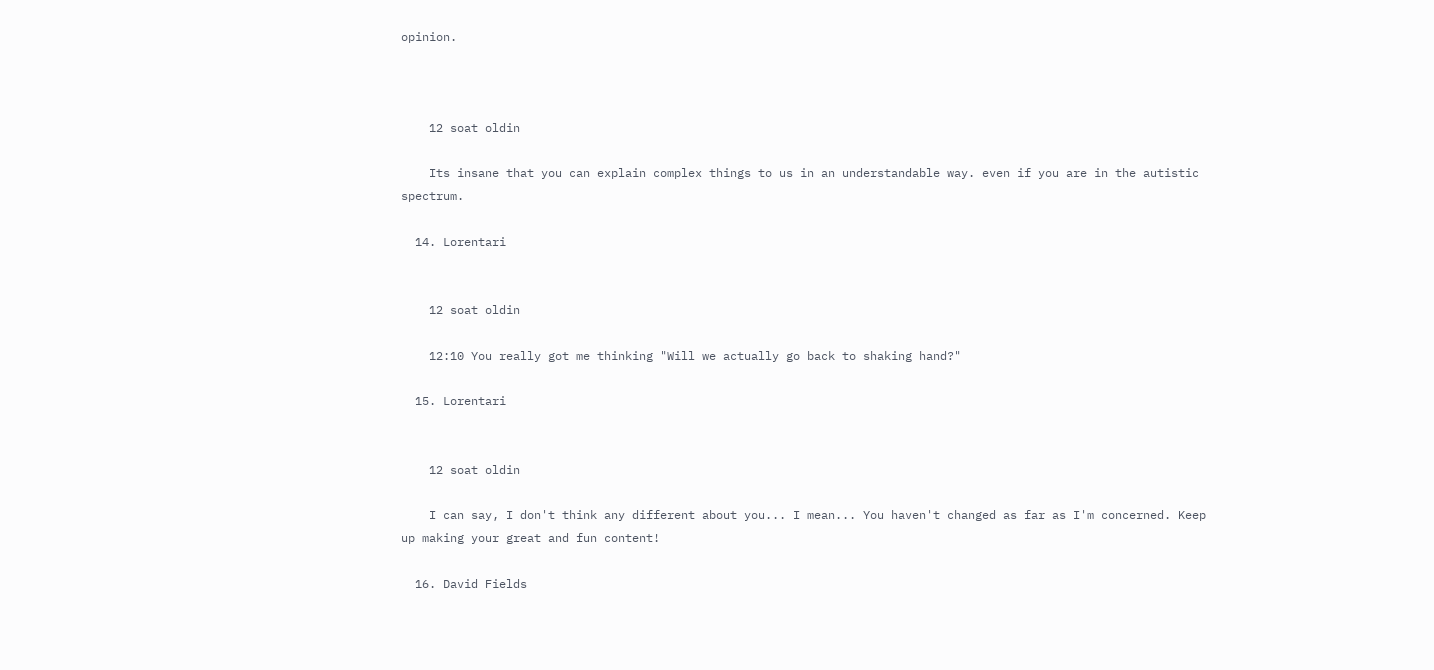opinion.



    12 soat oldin

    Its insane that you can explain complex things to us in an understandable way. even if you are in the autistic spectrum.

  14. Lorentari


    12 soat oldin

    12:10 You really got me thinking "Will we actually go back to shaking hand?"

  15. Lorentari


    12 soat oldin

    I can say, I don't think any different about you... I mean... You haven't changed as far as I'm concerned. Keep up making your great and fun content!

  16. David Fields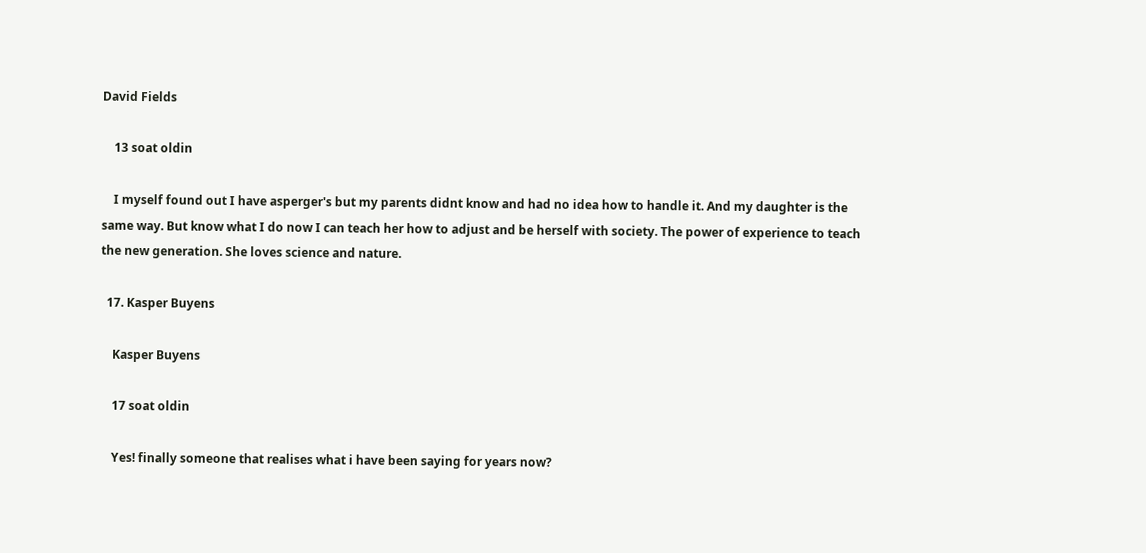David Fields

    13 soat oldin

    I myself found out I have asperger's but my parents didnt know and had no idea how to handle it. And my daughter is the same way. But know what I do now I can teach her how to adjust and be herself with society. The power of experience to teach the new generation. She loves science and nature.

  17. Kasper Buyens

    Kasper Buyens

    17 soat oldin

    Yes! finally someone that realises what i have been saying for years now?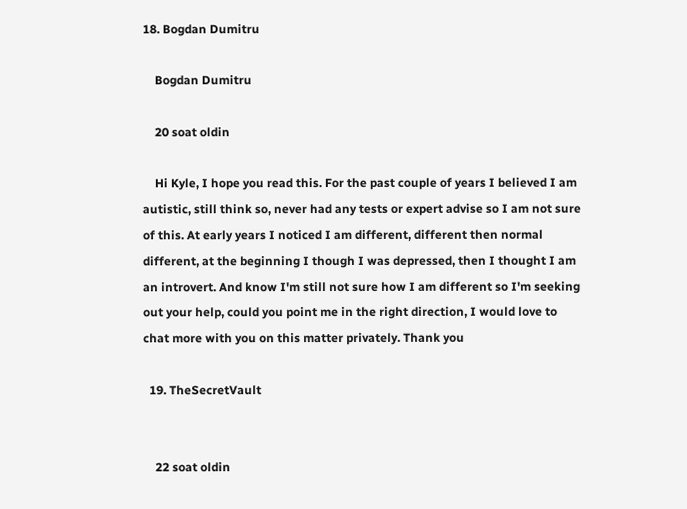18. Bogdan Dumitru

    Bogdan Dumitru

    20 soat oldin

    Hi Kyle, I hope you read this. For the past couple of years I believed I am autistic, still think so, never had any tests or expert advise so I am not sure of this. At early years I noticed I am different, different then normal different, at the beginning I though I was depressed, then I thought I am an introvert. And know I'm still not sure how I am different so I'm seeking out your help, could you point me in the right direction, I would love to chat more with you on this matter privately. Thank you

  19. TheSecretVault


    22 soat oldin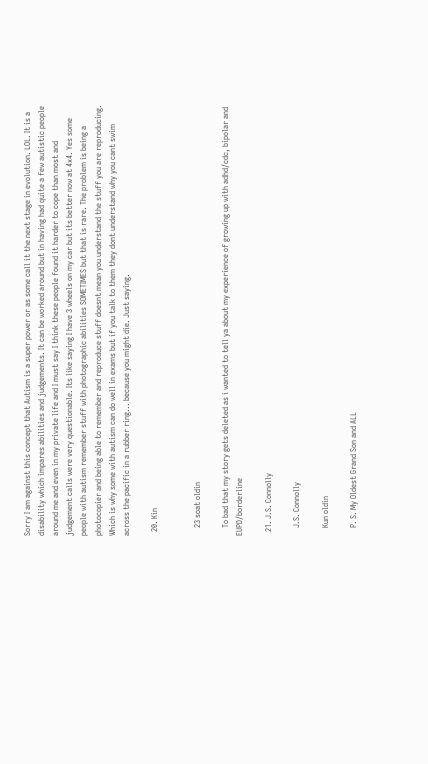Sorry I am against this concept that Autism is a super power or as some call it the next stage in evolution. LOL. It is a disability which impares abilities and judgements. It can be worked around but in having had quite a few autistic people around me and even in my private life and I must say I think these people found it harder to cope than most and judgement calls were very questionable. Its like saying I have 3 wheels on my car but its better now at 4x4. Yes some people with autism remember stuff with photographic abilities SOMETIMES but that is rare. The problem is being a photocopier and being able to remember and reproduce stuff doesnt mean you understand the stuff you are reproducing. Which is why some with autism can do well in exams but if you talk to them they dont understand why you cant swim across the pacific in a rubber ring... because you might die. Just saying.

  20. Kin


    23 soat oldin

    To bad that my story gets deleted as i wanted to tell ya about my experience of growing up with adhd/cdc, bipolar and EUPD/borderline

  21. J.S. Connolly

    J.S. Connolly

    Kun oldin

    P. S. My Oldest Grand Son and ALL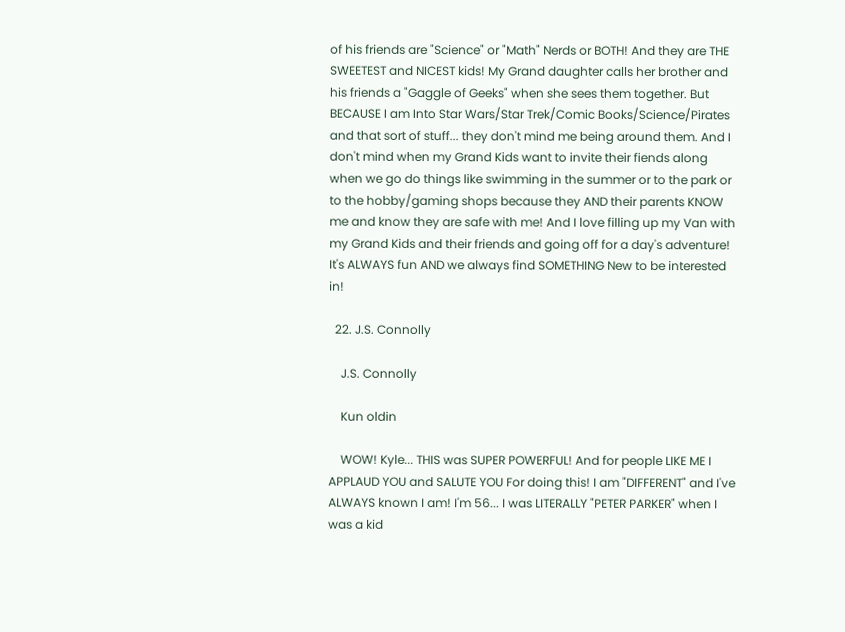of his friends are "Science" or "Math" Nerds or BOTH! And they are THE SWEETEST and NICEST kids! My Grand daughter calls her brother and his friends a "Gaggle of Geeks" when she sees them together. But BECAUSE I am Into Star Wars/Star Trek/Comic Books/Science/Pirates and that sort of stuff... they don't mind me being around them. And I don't mind when my Grand Kids want to invite their fiends along when we go do things like swimming in the summer or to the park or to the hobby/gaming shops because they AND their parents KNOW me and know they are safe with me! And I love filling up my Van with my Grand Kids and their friends and going off for a day's adventure! It's ALWAYS fun AND we always find SOMETHING New to be interested in!

  22. J.S. Connolly

    J.S. Connolly

    Kun oldin

    WOW! Kyle... THIS was SUPER POWERFUL! And for people LIKE ME I APPLAUD YOU and SALUTE YOU For doing this! I am "DIFFERENT" and I've ALWAYS known I am! I'm 56... I was LITERALLY "PETER PARKER" when I was a kid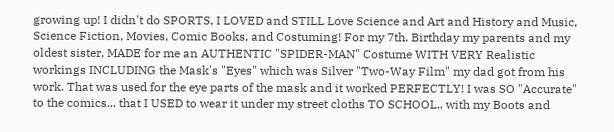growing up! I didn't do SPORTS, I LOVED and STILL Love Science and Art and History and Music, Science Fiction, Movies, Comic Books, and Costuming! For my 7th. Birthday my parents and my oldest sister, MADE for me an AUTHENTIC "SPIDER-MAN" Costume WITH VERY Realistic workings INCLUDING the Mask's "Eyes" which was Silver "Two-Way Film" my dad got from his work. That was used for the eye parts of the mask and it worked PERFECTLY! I was SO "Accurate" to the comics... that I USED to wear it under my street cloths TO SCHOOL.. with my Boots and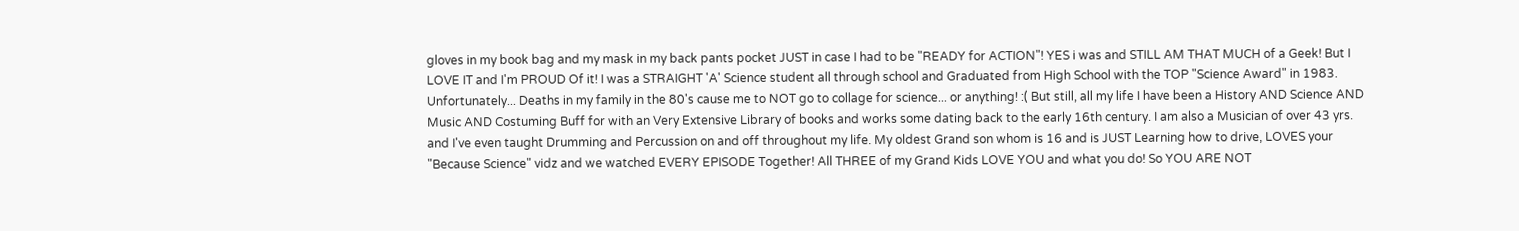gloves in my book bag and my mask in my back pants pocket JUST in case I had to be "READY for ACTION"! YES i was and STILL AM THAT MUCH of a Geek! But I LOVE IT and I'm PROUD Of it! I was a STRAIGHT 'A' Science student all through school and Graduated from High School with the TOP "Science Award" in 1983. Unfortunately... Deaths in my family in the 80's cause me to NOT go to collage for science... or anything! :( But still, all my life I have been a History AND Science AND Music AND Costuming Buff for with an Very Extensive Library of books and works some dating back to the early 16th century. I am also a Musician of over 43 yrs. and I've even taught Drumming and Percussion on and off throughout my life. My oldest Grand son whom is 16 and is JUST Learning how to drive, LOVES your "Because Science" vidz and we watched EVERY EPISODE Together! All THREE of my Grand Kids LOVE YOU and what you do! So YOU ARE NOT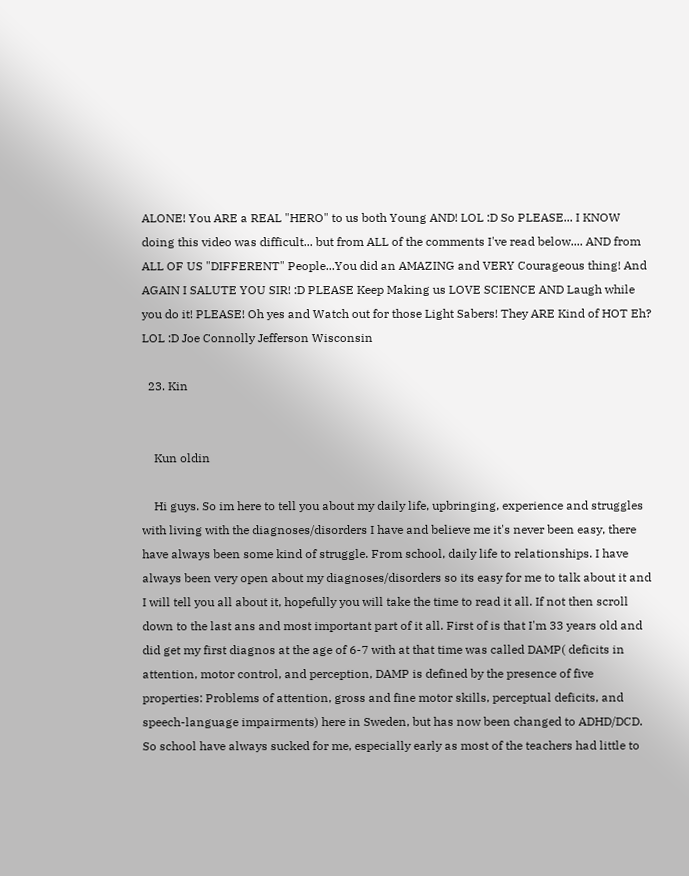ALONE! You ARE a REAL "HERO" to us both Young AND! LOL :D So PLEASE... I KNOW doing this video was difficult... but from ALL of the comments I've read below.... AND from ALL OF US "DIFFERENT" People...You did an AMAZING and VERY Courageous thing! And AGAIN I SALUTE YOU SIR! :D PLEASE Keep Making us LOVE SCIENCE AND Laugh while you do it! PLEASE! Oh yes and Watch out for those Light Sabers! They ARE Kind of HOT Eh? LOL :D Joe Connolly Jefferson Wisconsin

  23. Kin


    Kun oldin

    Hi guys. So im here to tell you about my daily life, upbringing, experience and struggles with living with the diagnoses/disorders I have and believe me it's never been easy, there have always been some kind of struggle. From school, daily life to relationships. I have always been very open about my diagnoses/disorders so its easy for me to talk about it and I will tell you all about it, hopefully you will take the time to read it all. If not then scroll down to the last ans and most important part of it all. First of is that I'm 33 years old and did get my first diagnos at the age of 6-7 with at that time was called DAMP( deficits in attention, motor control, and perception, DAMP is defined by the presence of five properties: Problems of attention, gross and fine motor skills, perceptual deficits, and speech-language impairments) here in Sweden, but has now been changed to ADHD/DCD. So school have always sucked for me, especially early as most of the teachers had little to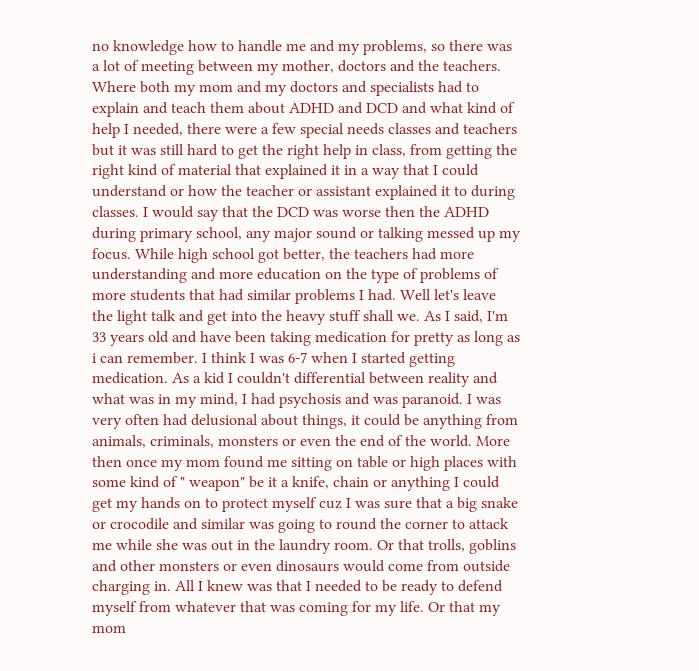no knowledge how to handle me and my problems, so there was a lot of meeting between my mother, doctors and the teachers. Where both my mom and my doctors and specialists had to explain and teach them about ADHD and DCD and what kind of help I needed, there were a few special needs classes and teachers but it was still hard to get the right help in class, from getting the right kind of material that explained it in a way that I could understand or how the teacher or assistant explained it to during classes. I would say that the DCD was worse then the ADHD during primary school, any major sound or talking messed up my focus. While high school got better, the teachers had more understanding and more education on the type of problems of more students that had similar problems I had. Well let's leave the light talk and get into the heavy stuff shall we. As I said, I'm 33 years old and have been taking medication for pretty as long as i can remember. I think I was 6-7 when I started getting medication. As a kid I couldn't differential between reality and what was in my mind, I had psychosis and was paranoid. I was very often had delusional about things, it could be anything from animals, criminals, monsters or even the end of the world. More then once my mom found me sitting on table or high places with some kind of " weapon" be it a knife, chain or anything I could get my hands on to protect myself cuz I was sure that a big snake or crocodile and similar was going to round the corner to attack me while she was out in the laundry room. Or that trolls, goblins and other monsters or even dinosaurs would come from outside charging in. All I knew was that I needed to be ready to defend myself from whatever that was coming for my life. Or that my mom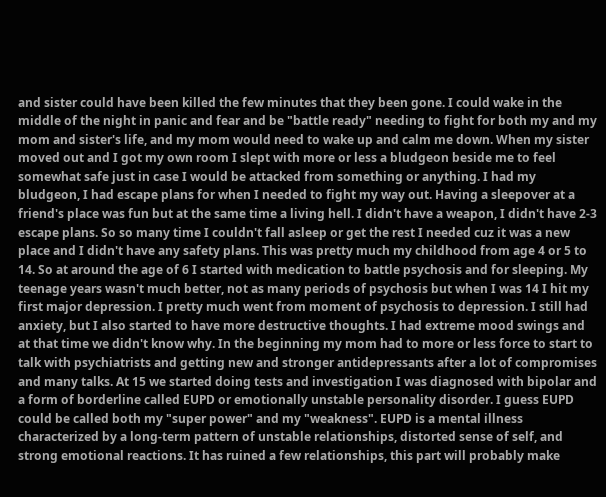and sister could have been killed the few minutes that they been gone. I could wake in the middle of the night in panic and fear and be "battle ready" needing to fight for both my and my mom and sister's life, and my mom would need to wake up and calm me down. When my sister moved out and I got my own room I slept with more or less a bludgeon beside me to feel somewhat safe just in case I would be attacked from something or anything. I had my bludgeon, I had escape plans for when I needed to fight my way out. Having a sleepover at a friend's place was fun but at the same time a living hell. I didn't have a weapon, I didn't have 2-3 escape plans. So so many time I couldn't fall asleep or get the rest I needed cuz it was a new place and I didn't have any safety plans. This was pretty much my childhood from age 4 or 5 to 14. So at around the age of 6 I started with medication to battle psychosis and for sleeping. My teenage years wasn't much better, not as many periods of psychosis but when I was 14 I hit my first major depression. I pretty much went from moment of psychosis to depression. I still had anxiety, but I also started to have more destructive thoughts. I had extreme mood swings and at that time we didn't know why. In the beginning my mom had to more or less force to start to talk with psychiatrists and getting new and stronger antidepressants after a lot of compromises and many talks. At 15 we started doing tests and investigation I was diagnosed with bipolar and a form of borderline called EUPD or emotionally unstable personality disorder. I guess EUPD could be called both my "super power" and my "weakness". EUPD is a mental illness characterized by a long-term pattern of unstable relationships, distorted sense of self, and strong emotional reactions. It has ruined a few relationships, this part will probably make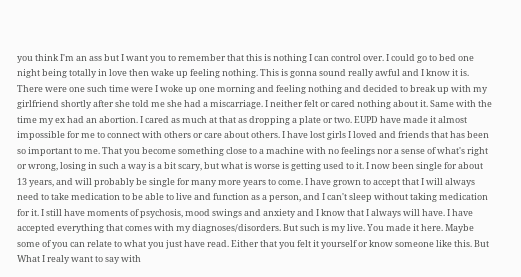you think I'm an ass but I want you to remember that this is nothing I can control over. I could go to bed one night being totally in love then wake up feeling nothing. This is gonna sound really awful and I know it is. There were one such time were I woke up one morning and feeling nothing and decided to break up with my girlfriend shortly after she told me she had a miscarriage. I neither felt or cared nothing about it. Same with the time my ex had an abortion. I cared as much at that as dropping a plate or two. EUPD have made it almost impossible for me to connect with others or care about others. I have lost girls I loved and friends that has been so important to me. That you become something close to a machine with no feelings nor a sense of what's right or wrong, losing in such a way is a bit scary, but what is worse is getting used to it. I now been single for about 13 years, and will probably be single for many more years to come. I have grown to accept that I will always need to take medication to be able to live and function as a person, and I can't sleep without taking medication for it. I still have moments of psychosis, mood swings and anxiety and I know that I always will have. I have accepted everything that comes with my diagnoses/disorders. But such is my live. You made it here. Maybe some of you can relate to what you just have read. Either that you felt it yourself or know someone like this. But What I realy want to say with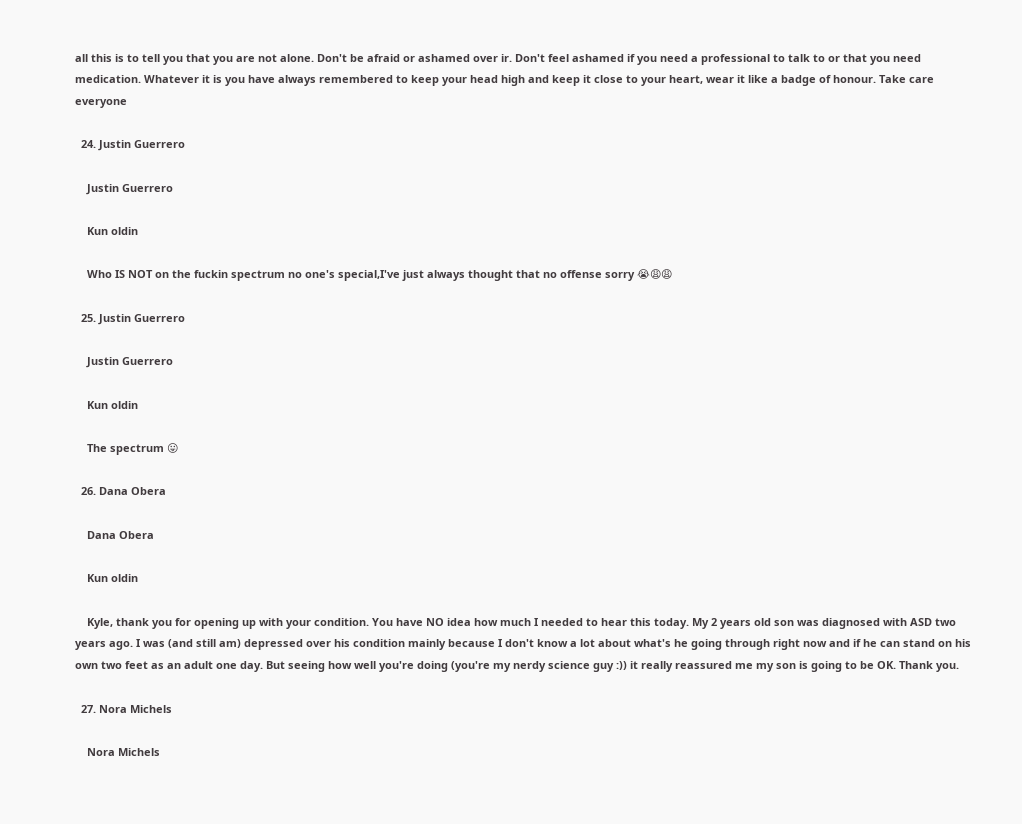all this is to tell you that you are not alone. Don't be afraid or ashamed over ir. Don't feel ashamed if you need a professional to talk to or that you need medication. Whatever it is you have always remembered to keep your head high and keep it close to your heart, wear it like a badge of honour. Take care everyone

  24. Justin Guerrero

    Justin Guerrero

    Kun oldin

    Who IS NOT on the fuckin spectrum no one's special,I've just always thought that no offense sorry 😭😩😩

  25. Justin Guerrero

    Justin Guerrero

    Kun oldin

    The spectrum 😛

  26. Dana Obera

    Dana Obera

    Kun oldin

    Kyle, thank you for opening up with your condition. You have NO idea how much I needed to hear this today. My 2 years old son was diagnosed with ASD two years ago. I was (and still am) depressed over his condition mainly because I don't know a lot about what's he going through right now and if he can stand on his own two feet as an adult one day. But seeing how well you're doing (you're my nerdy science guy :)) it really reassured me my son is going to be OK. Thank you.

  27. Nora Michels

    Nora Michels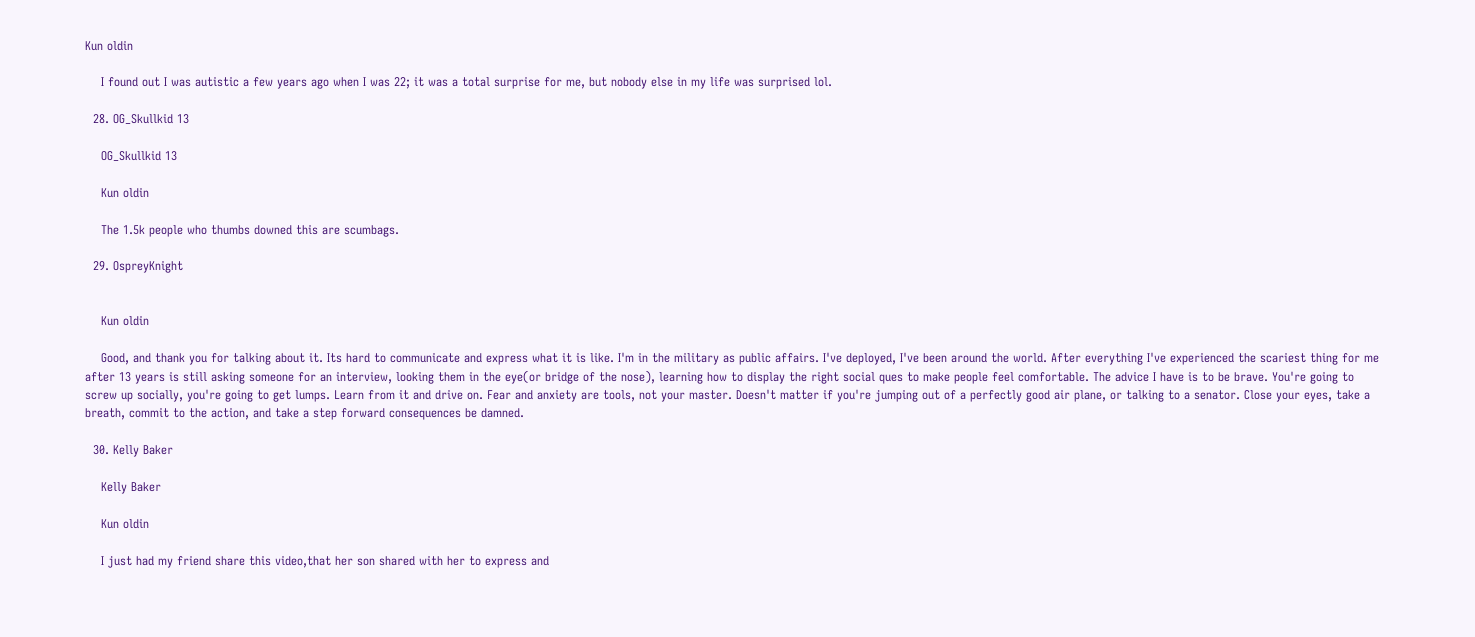Kun oldin

    I found out I was autistic a few years ago when I was 22; it was a total surprise for me, but nobody else in my life was surprised lol.

  28. OG_Skullkid 13

    OG_Skullkid 13

    Kun oldin

    The 1.5k people who thumbs downed this are scumbags.

  29. OspreyKnight


    Kun oldin

    Good, and thank you for talking about it. Its hard to communicate and express what it is like. I'm in the military as public affairs. I've deployed, I've been around the world. After everything I've experienced the scariest thing for me after 13 years is still asking someone for an interview, looking them in the eye(or bridge of the nose), learning how to display the right social ques to make people feel comfortable. The advice I have is to be brave. You're going to screw up socially, you're going to get lumps. Learn from it and drive on. Fear and anxiety are tools, not your master. Doesn't matter if you're jumping out of a perfectly good air plane, or talking to a senator. Close your eyes, take a breath, commit to the action, and take a step forward consequences be damned.

  30. Kelly Baker

    Kelly Baker

    Kun oldin

    I just had my friend share this video,that her son shared with her to express and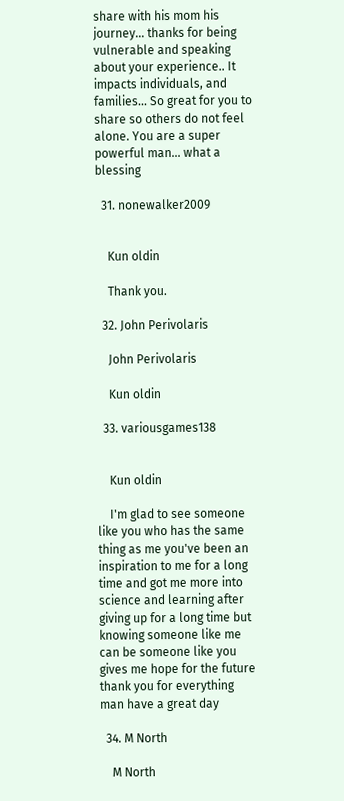share with his mom his journey... thanks for being vulnerable and speaking about your experience.. It impacts individuals, and families... So great for you to share so others do not feel alone. You are a super powerful man... what a blessing

  31. nonewalker2009


    Kun oldin

    Thank you.

  32. John Perivolaris

    John Perivolaris

    Kun oldin

  33. variousgames138


    Kun oldin

    I'm glad to see someone like you who has the same thing as me you've been an inspiration to me for a long time and got me more into science and learning after giving up for a long time but knowing someone like me can be someone like you gives me hope for the future thank you for everything man have a great day

  34. M North

    M North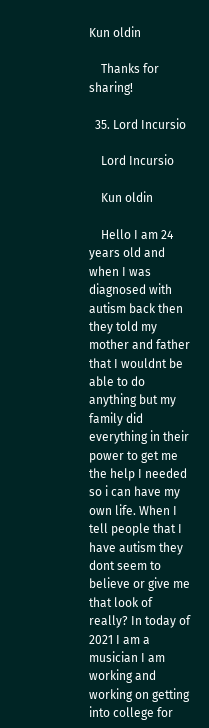Kun oldin

    Thanks for sharing!

  35. Lord Incursio

    Lord Incursio

    Kun oldin

    Hello I am 24 years old and when I was diagnosed with autism back then they told my mother and father that I wouldnt be able to do anything but my family did everything in their power to get me the help I needed so i can have my own life. When I tell people that I have autism they dont seem to believe or give me that look of really? In today of 2021 I am a musician I am working and working on getting into college for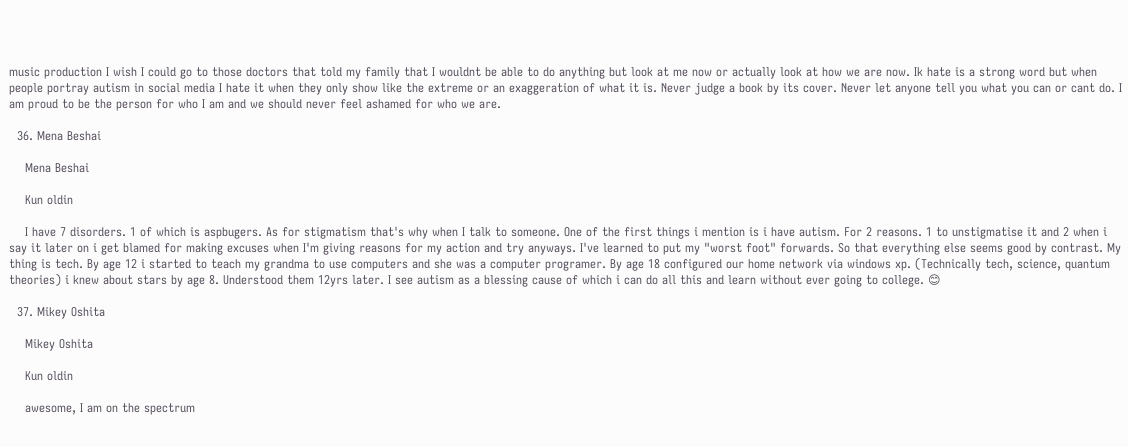music production I wish I could go to those doctors that told my family that I wouldnt be able to do anything but look at me now or actually look at how we are now. Ik hate is a strong word but when people portray autism in social media I hate it when they only show like the extreme or an exaggeration of what it is. Never judge a book by its cover. Never let anyone tell you what you can or cant do. I am proud to be the person for who I am and we should never feel ashamed for who we are.

  36. Mena Beshai

    Mena Beshai

    Kun oldin

    I have 7 disorders. 1 of which is aspbugers. As for stigmatism that's why when I talk to someone. One of the first things i mention is i have autism. For 2 reasons. 1 to unstigmatise it and 2 when i say it later on i get blamed for making excuses when I'm giving reasons for my action and try anyways. I've learned to put my "worst foot" forwards. So that everything else seems good by contrast. My thing is tech. By age 12 i started to teach my grandma to use computers and she was a computer programer. By age 18 configured our home network via windows xp. (Technically tech, science, quantum theories) i knew about stars by age 8. Understood them 12yrs later. I see autism as a blessing cause of which i can do all this and learn without ever going to college. 😊

  37. Mikey Oshita

    Mikey Oshita

    Kun oldin

    awesome, I am on the spectrum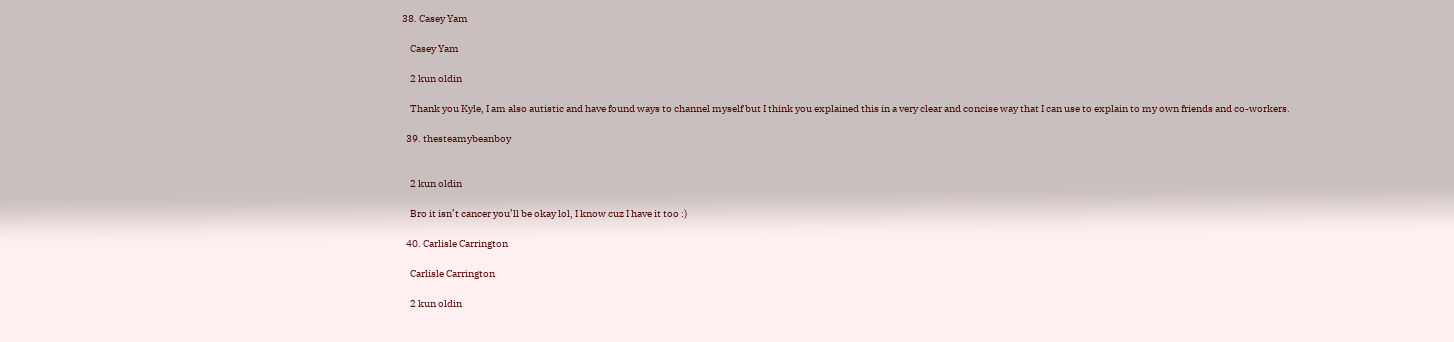38. Casey Yam

    Casey Yam

    2 kun oldin

    Thank you Kyle, I am also autistic and have found ways to channel myself but I think you explained this in a very clear and concise way that I can use to explain to my own friends and co-workers.

  39. thesteamybeanboy


    2 kun oldin

    Bro it isn’t cancer you’ll be okay lol, I know cuz I have it too :)

  40. Carlisle Carrington

    Carlisle Carrington

    2 kun oldin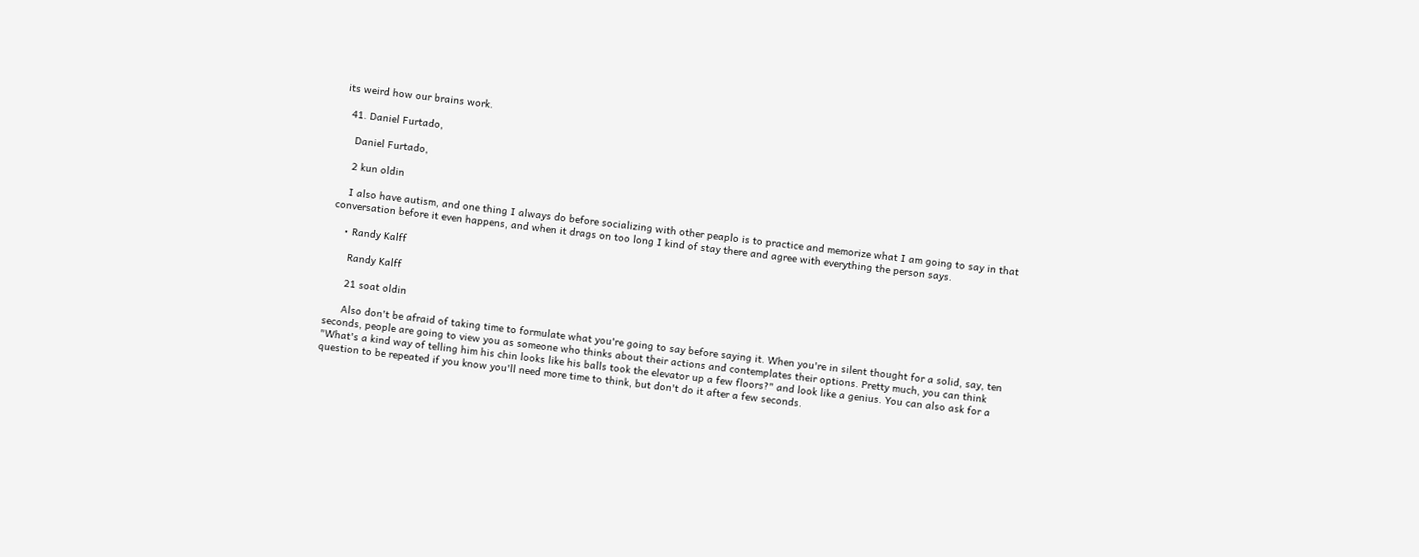its weird how our brains work.

  41. Daniel Furtado,

    Daniel Furtado,

    2 kun oldin

    I also have autism, and one thing I always do before socializing with other peaplo is to practice and memorize what I am going to say in that conversation before it even happens, and when it drags on too long I kind of stay there and agree with everything the person says.

    • Randy Kalff

      Randy Kalff

      21 soat oldin

      Also don't be afraid of taking time to formulate what you're going to say before saying it. When you're in silent thought for a solid, say, ten seconds, people are going to view you as someone who thinks about their actions and contemplates their options. Pretty much, you can think "What's a kind way of telling him his chin looks like his balls took the elevator up a few floors?" and look like a genius. You can also ask for a question to be repeated if you know you'll need more time to think, but don't do it after a few seconds.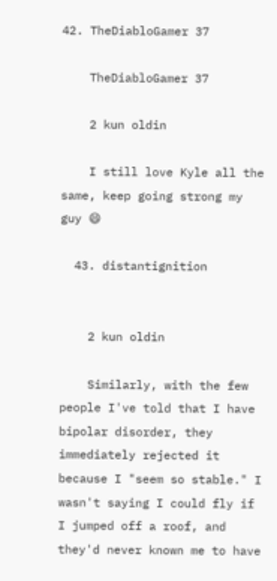42. TheDiabloGamer 37

    TheDiabloGamer 37

    2 kun oldin

    I still love Kyle all the same, keep going strong my guy 😄

  43. distantignition


    2 kun oldin

    Similarly, with the few people I've told that I have bipolar disorder, they immediately rejected it because I "seem so stable." I wasn't saying I could fly if I jumped off a roof, and they'd never known me to have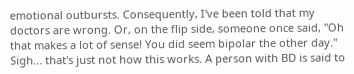emotional outbursts. Consequently, I've been told that my doctors are wrong. Or, on the flip side, someone once said, "Oh that makes a lot of sense! You did seem bipolar the other day." Sigh... that's just not how this works. A person with BD is said to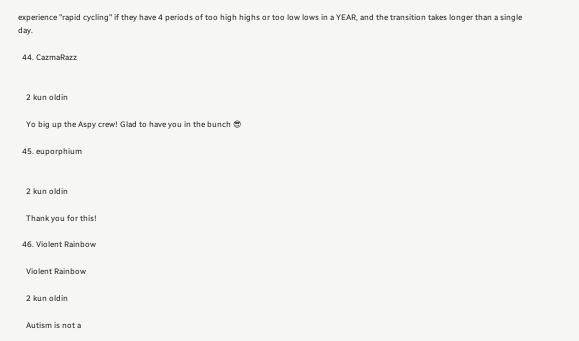experience "rapid cycling" if they have 4 periods of too high highs or too low lows in a YEAR, and the transition takes longer than a single day.

  44. CazmaRazz


    2 kun oldin

    Yo big up the Aspy crew! Glad to have you in the bunch 😎

  45. euporphium


    2 kun oldin

    Thank you for this!

  46. Violent Rainbow

    Violent Rainbow

    2 kun oldin

    Autism is not a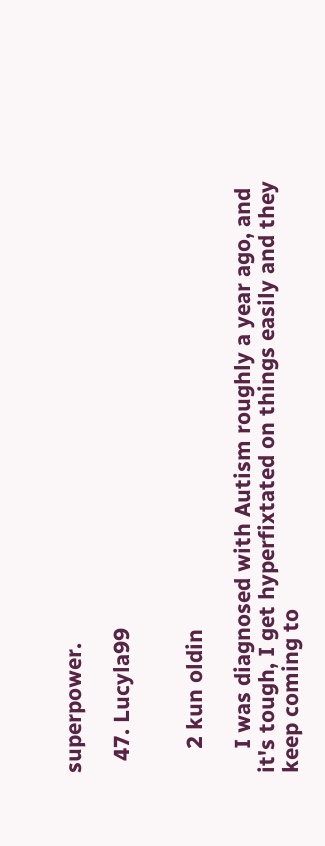superpower.

  47. Lucyla99


    2 kun oldin

    I was diagnosed with Autism roughly a year ago, and it's tough, I get hyperfixtated on things easily and they keep coming to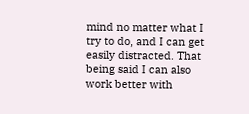mind no matter what I try to do, and I can get easily distracted. That being said I can also work better with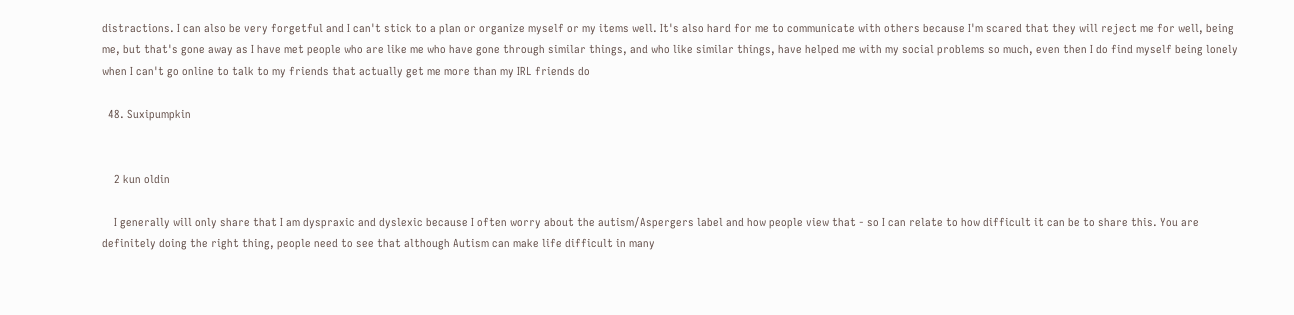distractions. I can also be very forgetful and I can't stick to a plan or organize myself or my items well. It's also hard for me to communicate with others because I'm scared that they will reject me for well, being me, but that's gone away as I have met people who are like me who have gone through similar things, and who like similar things, have helped me with my social problems so much, even then I do find myself being lonely when I can't go online to talk to my friends that actually get me more than my IRL friends do

  48. Suxipumpkin


    2 kun oldin

    I generally will only share that I am dyspraxic and dyslexic because I often worry about the autism/Aspergers label and how people view that - so I can relate to how difficult it can be to share this. You are definitely doing the right thing, people need to see that although Autism can make life difficult in many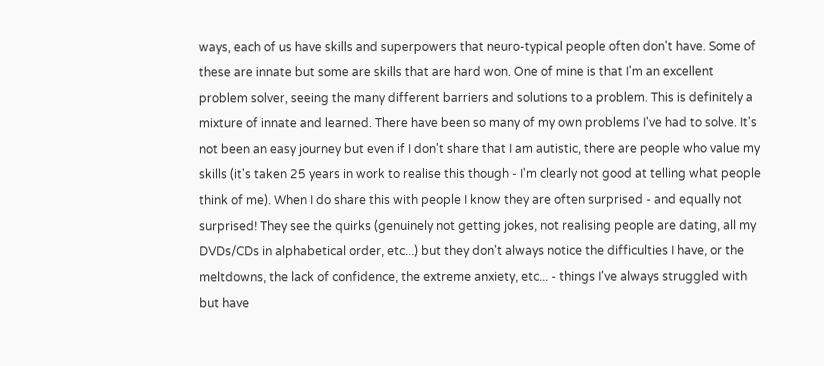ways, each of us have skills and superpowers that neuro-typical people often don't have. Some of these are innate but some are skills that are hard won. One of mine is that I'm an excellent problem solver, seeing the many different barriers and solutions to a problem. This is definitely a mixture of innate and learned. There have been so many of my own problems I've had to solve. It's not been an easy journey but even if I don't share that I am autistic, there are people who value my skills (it's taken 25 years in work to realise this though - I'm clearly not good at telling what people think of me). When I do share this with people I know they are often surprised - and equally not surprised! They see the quirks (genuinely not getting jokes, not realising people are dating, all my DVDs/CDs in alphabetical order, etc...) but they don't always notice the difficulties I have, or the meltdowns, the lack of confidence, the extreme anxiety, etc... - things I've always struggled with but have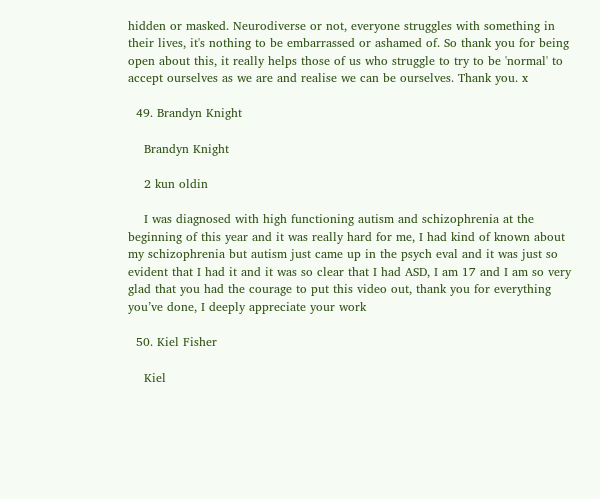hidden or masked. Neurodiverse or not, everyone struggles with something in their lives, it's nothing to be embarrassed or ashamed of. So thank you for being open about this, it really helps those of us who struggle to try to be 'normal' to accept ourselves as we are and realise we can be ourselves. Thank you. x

  49. Brandyn Knight

    Brandyn Knight

    2 kun oldin

    I was diagnosed with high functioning autism and schizophrenia at the beginning of this year and it was really hard for me, I had kind of known about my schizophrenia but autism just came up in the psych eval and it was just so evident that I had it and it was so clear that I had ASD, I am 17 and I am so very glad that you had the courage to put this video out, thank you for everything you’ve done, I deeply appreciate your work

  50. Kiel Fisher

    Kiel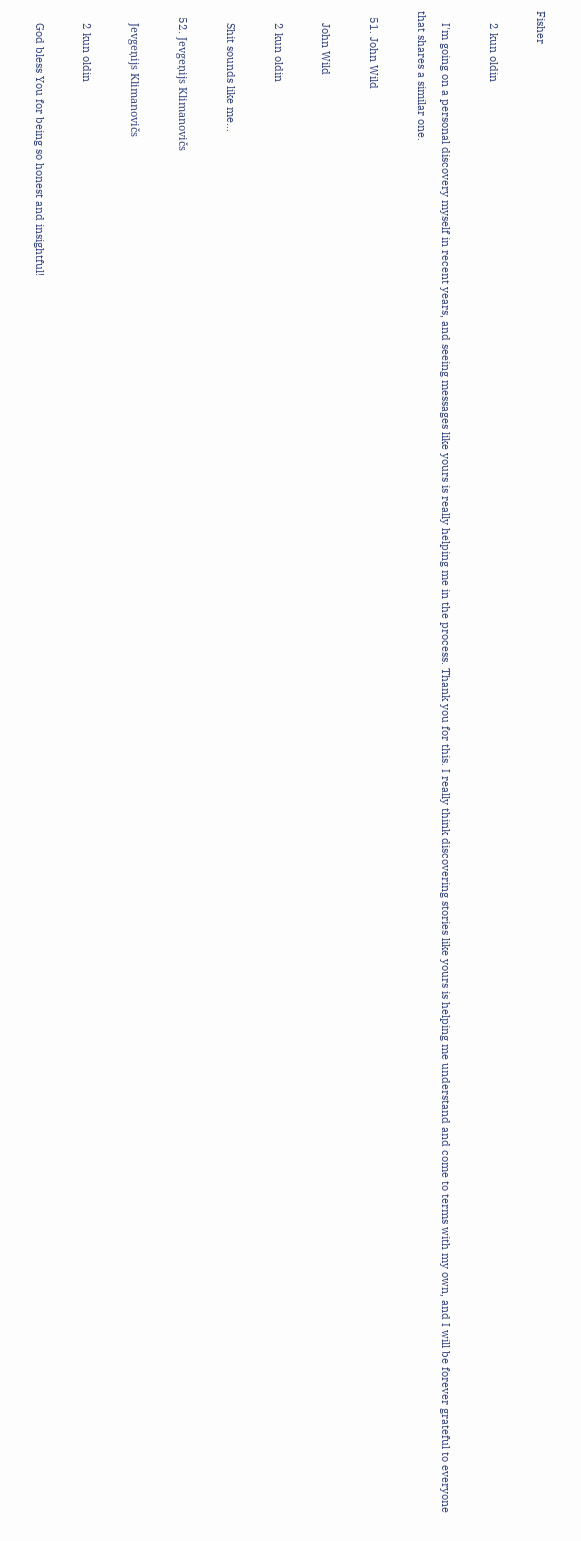Fisher

    2 kun oldin

    I'm going on a personal discovery myself in recent years, and seeing messages like yours is really helping me in the process. Thank you for this. I really think discovering stories like yours is helping me understand and come to terms with my own, and I will be forever grateful to everyone that shares a similar one.

  51. John Wild

    John Wild

    2 kun oldin

    Shit sounds like me...

  52. Jevgeņijs Klimanovičs

    Jevgeņijs Klimanovičs

    2 kun oldin

    God bless You for being so honest and insightful!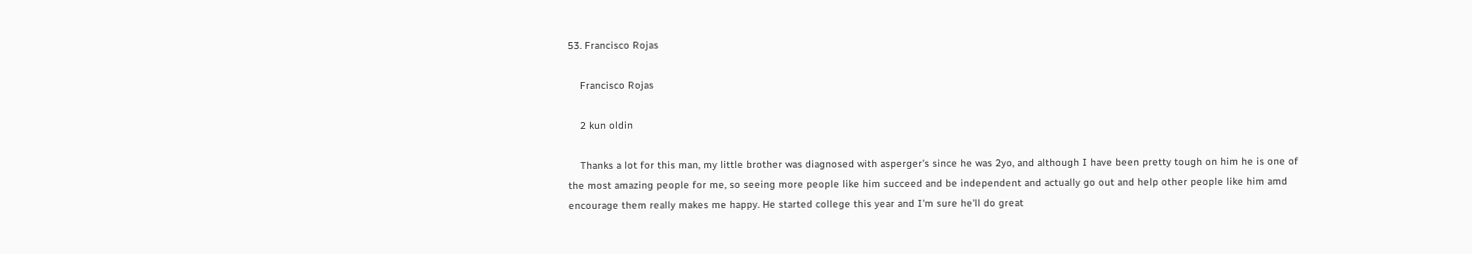53. Francisco Rojas

    Francisco Rojas

    2 kun oldin

    Thanks a lot for this man, my little brother was diagnosed with asperger's since he was 2yo, and although I have been pretty tough on him he is one of the most amazing people for me, so seeing more people like him succeed and be independent and actually go out and help other people like him amd encourage them really makes me happy. He started college this year and I'm sure he'll do great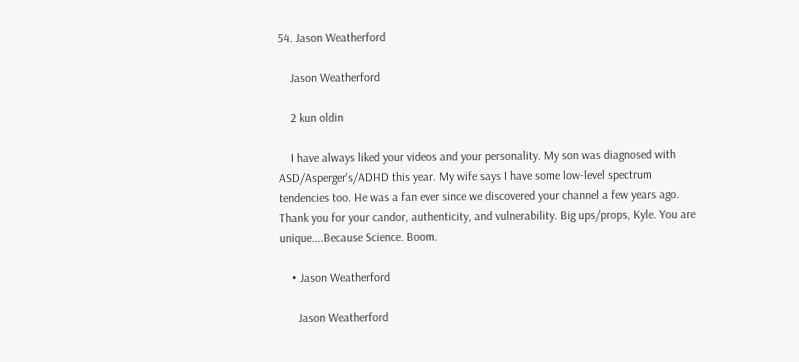54. Jason Weatherford

    Jason Weatherford

    2 kun oldin

    I have always liked your videos and your personality. My son was diagnosed with ASD/Asperger's/ADHD this year. My wife says I have some low-level spectrum tendencies too. He was a fan ever since we discovered your channel a few years ago. Thank you for your candor, authenticity, and vulnerability. Big ups/props, Kyle. You are unique....Because Science. Boom.

    • Jason Weatherford

      Jason Weatherford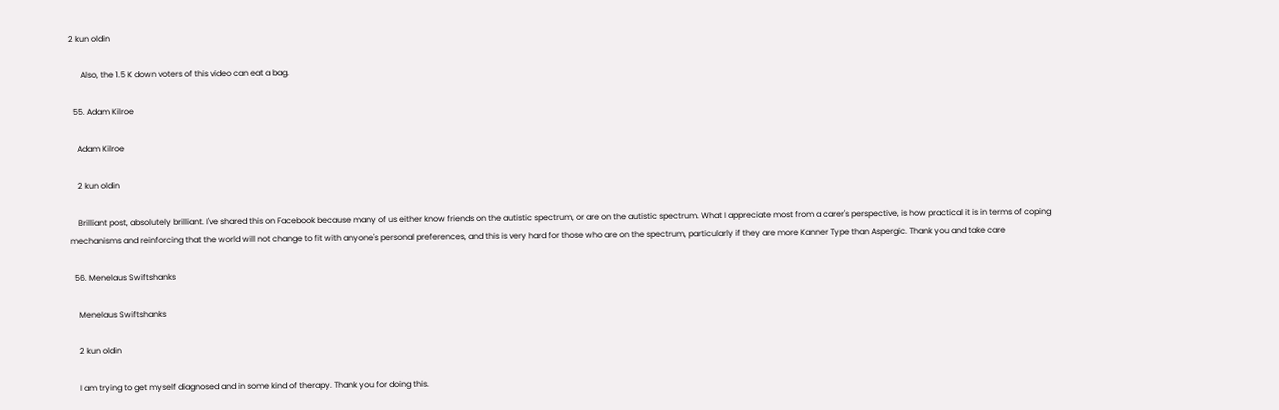2 kun oldin

      Also, the 1.5 K down voters of this video can eat a bag.

  55. Adam Kilroe

    Adam Kilroe

    2 kun oldin

    Brilliant post, absolutely brilliant. I've shared this on Facebook because many of us either know friends on the autistic spectrum, or are on the autistic spectrum. What I appreciate most from a carer's perspective, is how practical it is in terms of coping mechanisms and reinforcing that the world will not change to fit with anyone's personal preferences, and this is very hard for those who are on the spectrum, particularly if they are more Kanner Type than Aspergic. Thank you and take care

  56. Menelaus Swiftshanks

    Menelaus Swiftshanks

    2 kun oldin

    I am trying to get myself diagnosed and in some kind of therapy. Thank you for doing this.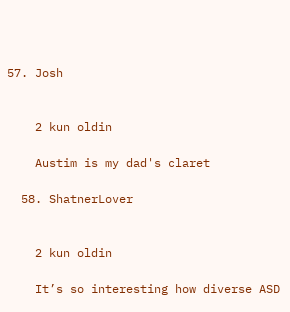57. Josh


    2 kun oldin

    Austim is my dad's claret

  58. ShatnerLover


    2 kun oldin

    It’s so interesting how diverse ASD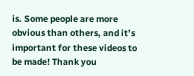is. Some people are more obvious than others, and it’s important for these videos to be made! Thank you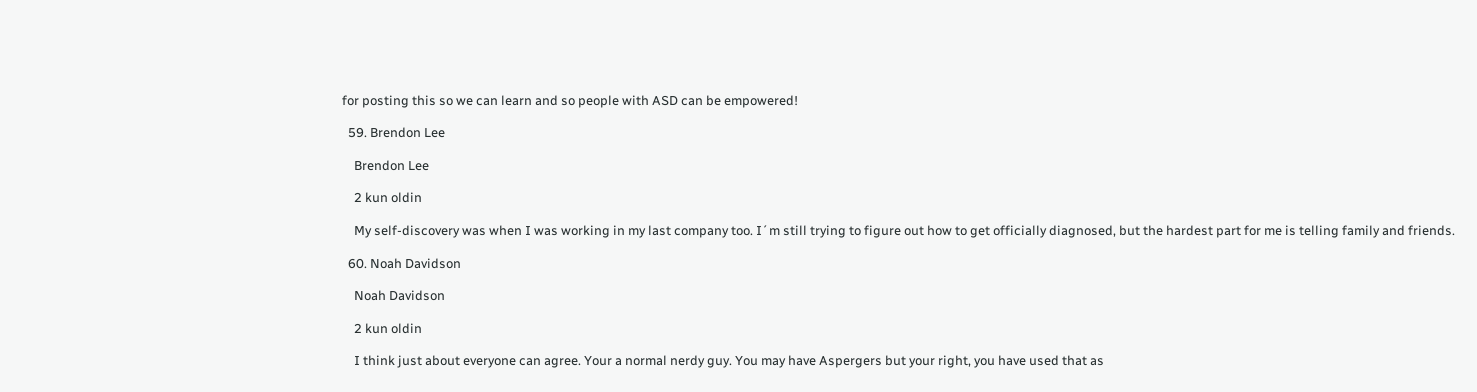for posting this so we can learn and so people with ASD can be empowered!

  59. Brendon Lee

    Brendon Lee

    2 kun oldin

    My self-discovery was when I was working in my last company too. I´m still trying to figure out how to get officially diagnosed, but the hardest part for me is telling family and friends.

  60. Noah Davidson

    Noah Davidson

    2 kun oldin

    I think just about everyone can agree. Your a normal nerdy guy. You may have Aspergers but your right, you have used that as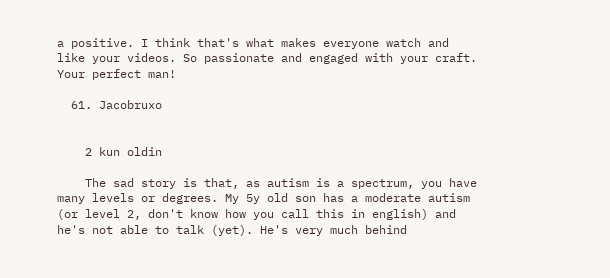a positive. I think that's what makes everyone watch and like your videos. So passionate and engaged with your craft. Your perfect man!

  61. Jacobruxo


    2 kun oldin

    The sad story is that, as autism is a spectrum, you have many levels or degrees. My 5y old son has a moderate autism (or level 2, don't know how you call this in english) and he's not able to talk (yet). He's very much behind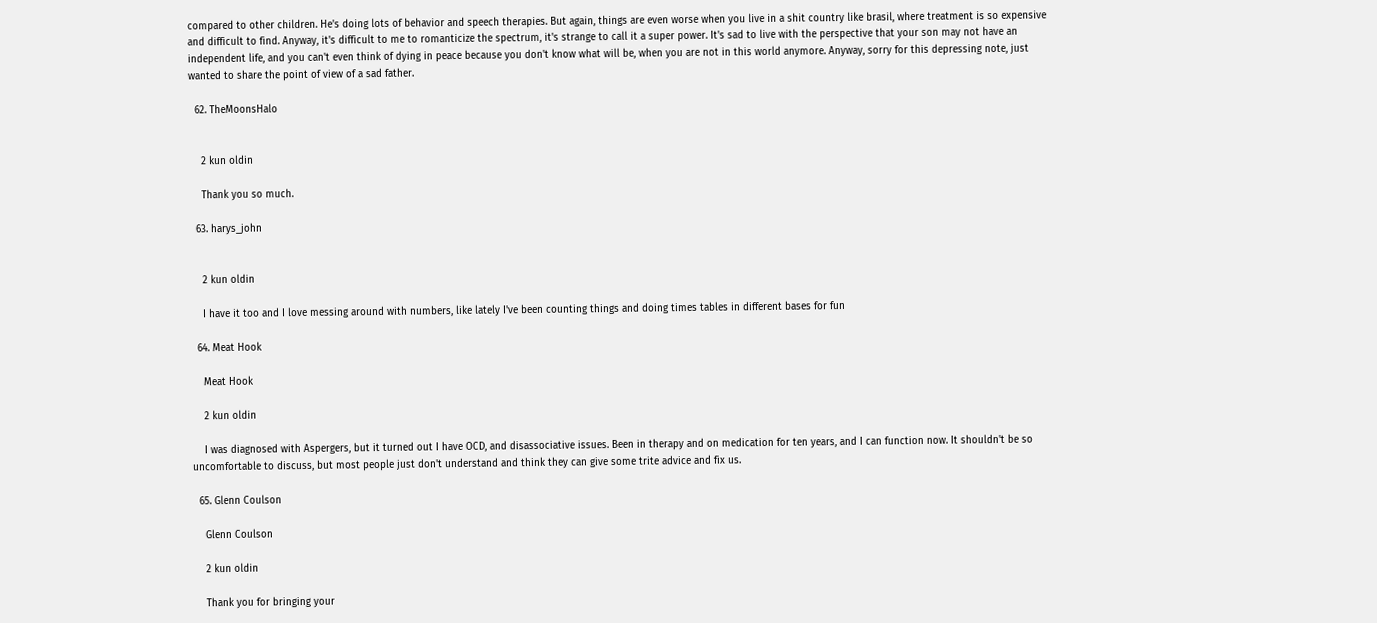compared to other children. He's doing lots of behavior and speech therapies. But again, things are even worse when you live in a shit country like brasil, where treatment is so expensive and difficult to find. Anyway, it's difficult to me to romanticize the spectrum, it's strange to call it a super power. It's sad to live with the perspective that your son may not have an independent life, and you can't even think of dying in peace because you don't know what will be, when you are not in this world anymore. Anyway, sorry for this depressing note, just wanted to share the point of view of a sad father.

  62. TheMoonsHalo


    2 kun oldin

    Thank you so much.

  63. harys_john


    2 kun oldin

    I have it too and I love messing around with numbers, like lately I've been counting things and doing times tables in different bases for fun

  64. Meat Hook

    Meat Hook

    2 kun oldin

    I was diagnosed with Aspergers, but it turned out I have OCD, and disassociative issues. Been in therapy and on medication for ten years, and I can function now. It shouldn't be so uncomfortable to discuss, but most people just don't understand and think they can give some trite advice and fix us.

  65. Glenn Coulson

    Glenn Coulson

    2 kun oldin

    Thank you for bringing your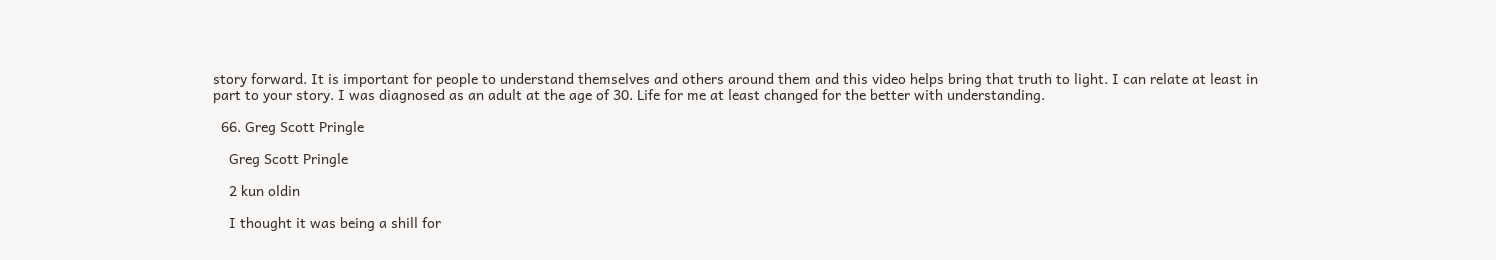story forward. It is important for people to understand themselves and others around them and this video helps bring that truth to light. I can relate at least in part to your story. I was diagnosed as an adult at the age of 30. Life for me at least changed for the better with understanding.

  66. Greg Scott Pringle

    Greg Scott Pringle

    2 kun oldin

    I thought it was being a shill for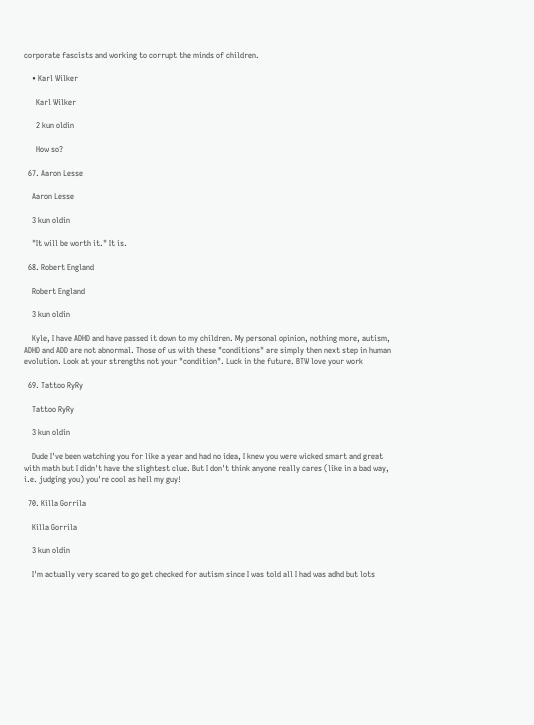corporate fascists and working to corrupt the minds of children.

    • Karl Wilker

      Karl Wilker

      2 kun oldin

      How so?

  67. Aaron Lesse

    Aaron Lesse

    3 kun oldin

    "It will be worth it." It is.

  68. Robert England

    Robert England

    3 kun oldin

    Kyle, I have ADHD and have passed it down to my children. My personal opinion, nothing more, autism, ADHD and ADD are not abnormal. Those of us with these "conditions" are simply then next step in human evolution. Look at your strengths not your "condition". Luck in the future. BTW love your work

  69. Tattoo RyRy

    Tattoo RyRy

    3 kun oldin

    Dude I've been watching you for like a year and had no idea, I knew you were wicked smart and great with math but I didn't have the slightest clue. But I don't think anyone really cares (like in a bad way, i.e. judging you) you're cool as hell my guy!

  70. Killa Gorrila

    Killa Gorrila

    3 kun oldin

    I'm actually very scared to go get checked for autism since I was told all I had was adhd but lots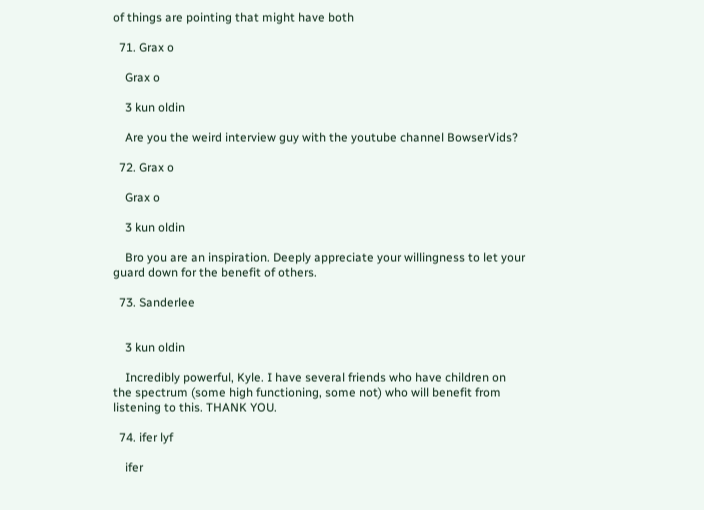of things are pointing that might have both

  71. Grax o

    Grax o

    3 kun oldin

    Are you the weird interview guy with the youtube channel BowserVids?

  72. Grax o

    Grax o

    3 kun oldin

    Bro you are an inspiration. Deeply appreciate your willingness to let your guard down for the benefit of others.

  73. Sanderlee


    3 kun oldin

    Incredibly powerful, Kyle. I have several friends who have children on the spectrum (some high functioning, some not) who will benefit from listening to this. THANK YOU.

  74. ifer lyf

    ifer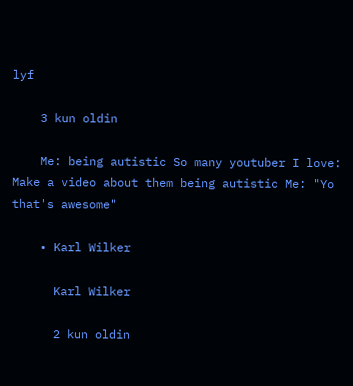lyf

    3 kun oldin

    Me: being autistic So many youtuber I love: Make a video about them being autistic Me: "Yo that's awesome"

    • Karl Wilker

      Karl Wilker

      2 kun oldin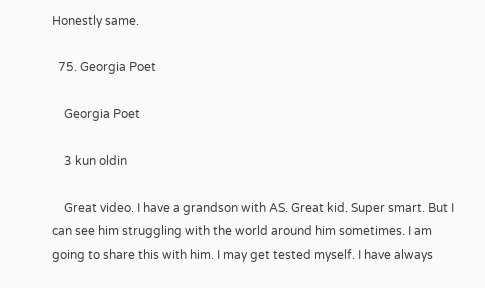Honestly same.

  75. Georgia Poet

    Georgia Poet

    3 kun oldin

    Great video. I have a grandson with AS. Great kid. Super smart. But I can see him struggling with the world around him sometimes. I am going to share this with him. I may get tested myself. I have always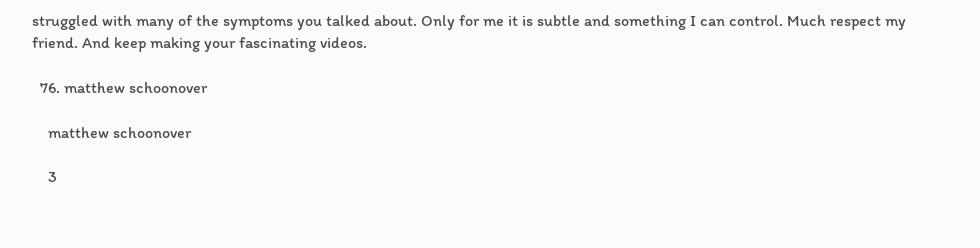struggled with many of the symptoms you talked about. Only for me it is subtle and something I can control. Much respect my friend. And keep making your fascinating videos.

  76. matthew schoonover

    matthew schoonover

    3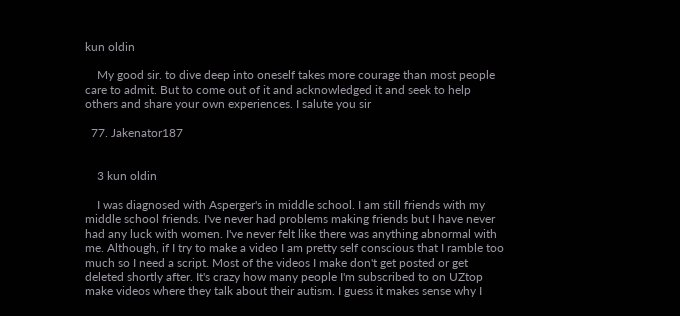kun oldin

    My good sir. to dive deep into oneself takes more courage than most people care to admit. But to come out of it and acknowledged it and seek to help others and share your own experiences. I salute you sir

  77. Jakenator187


    3 kun oldin

    I was diagnosed with Asperger's in middle school. I am still friends with my middle school friends. I've never had problems making friends but I have never had any luck with women. I've never felt like there was anything abnormal with me. Although, if I try to make a video I am pretty self conscious that I ramble too much so I need a script. Most of the videos I make don't get posted or get deleted shortly after. It's crazy how many people I'm subscribed to on UZtop make videos where they talk about their autism. I guess it makes sense why I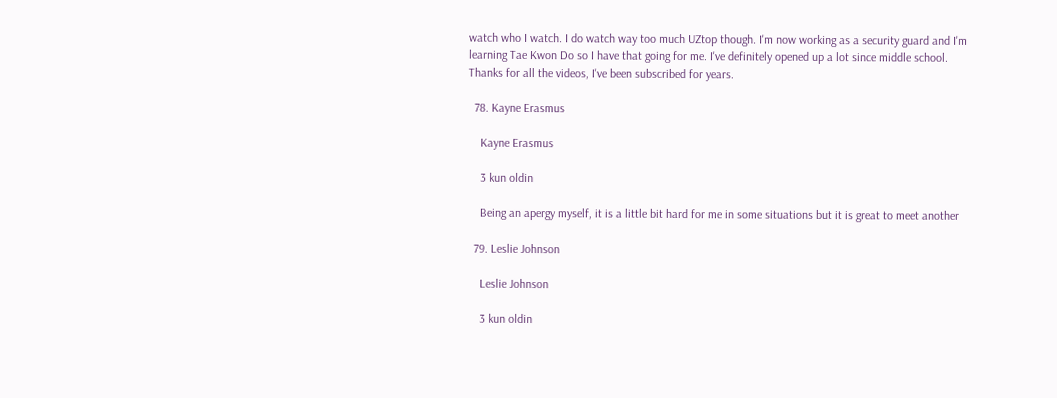watch who I watch. I do watch way too much UZtop though. I'm now working as a security guard and I'm learning Tae Kwon Do so I have that going for me. I've definitely opened up a lot since middle school. Thanks for all the videos, I've been subscribed for years.

  78. Kayne Erasmus

    Kayne Erasmus

    3 kun oldin

    Being an apergy myself, it is a little bit hard for me in some situations but it is great to meet another

  79. Leslie Johnson

    Leslie Johnson

    3 kun oldin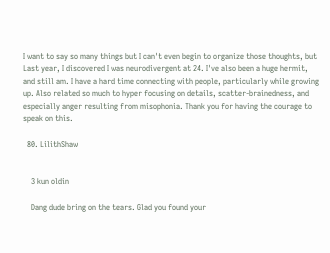I want to say so many things but I can't even begin to organize those thoughts, but Last year, I discovered I was neurodivergent at 24. I've also been a huge hermit, and still am. I have a hard time connecting with people, particularly while growing up. Also related so much to hyper focusing on details, scatter-brainedness, and especially anger resulting from misophonia. Thank you for having the courage to speak on this.

  80. LilithShaw


    3 kun oldin

    Dang dude bring on the tears. Glad you found your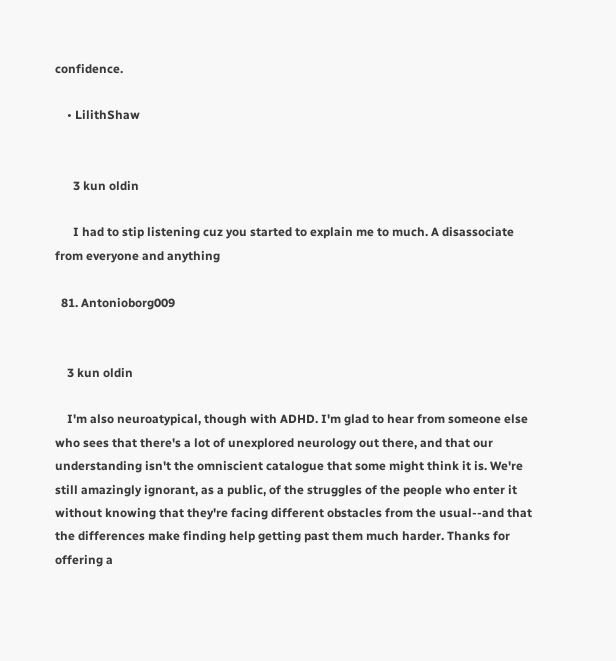confidence.

    • LilithShaw


      3 kun oldin

      I had to stip listening cuz you started to explain me to much. A disassociate from everyone and anything

  81. Antonioborg009


    3 kun oldin

    I'm also neuroatypical, though with ADHD. I'm glad to hear from someone else who sees that there's a lot of unexplored neurology out there, and that our understanding isn't the omniscient catalogue that some might think it is. We're still amazingly ignorant, as a public, of the struggles of the people who enter it without knowing that they're facing different obstacles from the usual--and that the differences make finding help getting past them much harder. Thanks for offering a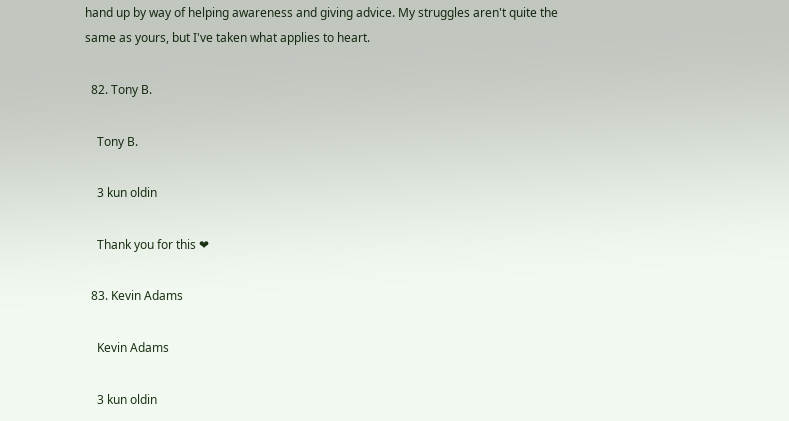hand up by way of helping awareness and giving advice. My struggles aren't quite the same as yours, but I've taken what applies to heart.

  82. Tony B.

    Tony B.

    3 kun oldin

    Thank you for this ❤

  83. Kevin Adams

    Kevin Adams

    3 kun oldin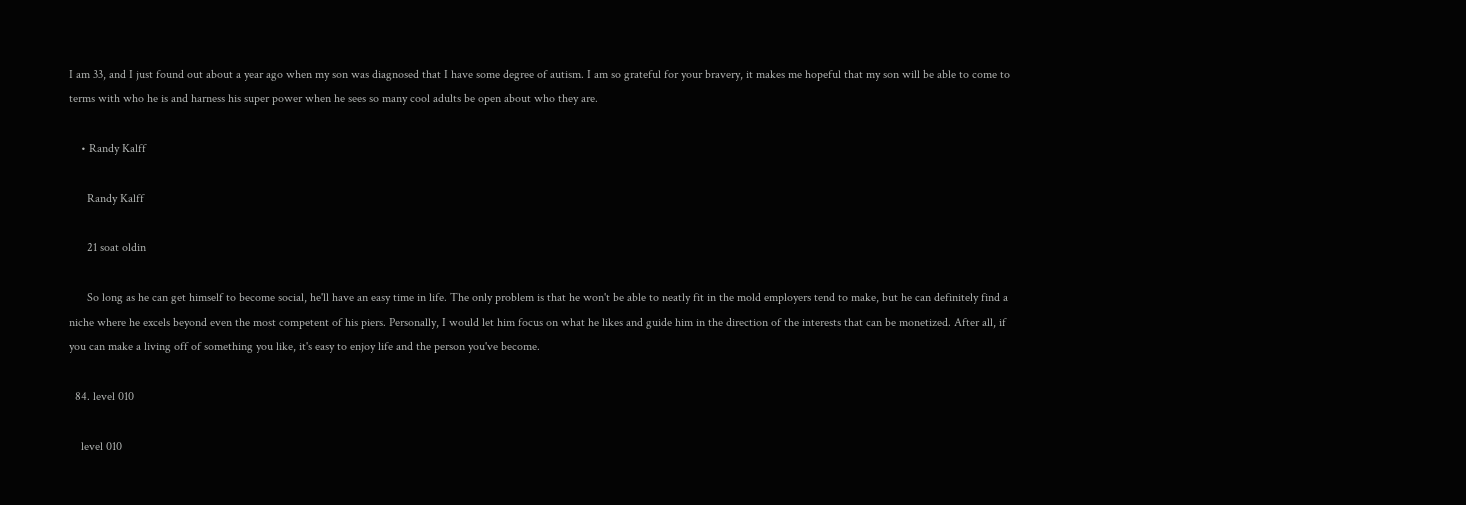I am 33, and I just found out about a year ago when my son was diagnosed that I have some degree of autism. I am so grateful for your bravery, it makes me hopeful that my son will be able to come to terms with who he is and harness his super power when he sees so many cool adults be open about who they are.

    • Randy Kalff

      Randy Kalff

      21 soat oldin

      So long as he can get himself to become social, he'll have an easy time in life. The only problem is that he won't be able to neatly fit in the mold employers tend to make, but he can definitely find a niche where he excels beyond even the most competent of his piers. Personally, I would let him focus on what he likes and guide him in the direction of the interests that can be monetized. After all, if you can make a living off of something you like, it's easy to enjoy life and the person you've become.

  84. level 010

    level 010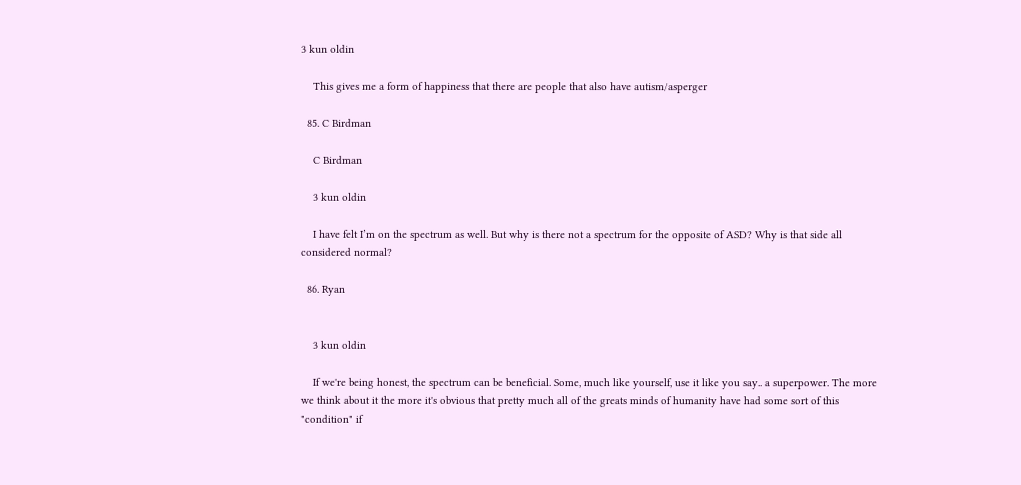3 kun oldin

    This gives me a form of happiness that there are people that also have autism/asperger

  85. C Birdman

    C Birdman

    3 kun oldin

    I have felt I’m on the spectrum as well. But why is there not a spectrum for the opposite of ASD? Why is that side all considered normal?

  86. Ryan


    3 kun oldin

    If we're being honest, the spectrum can be beneficial. Some, much like yourself, use it like you say.. a superpower. The more we think about it the more it's obvious that pretty much all of the greats minds of humanity have had some sort of this "condition" if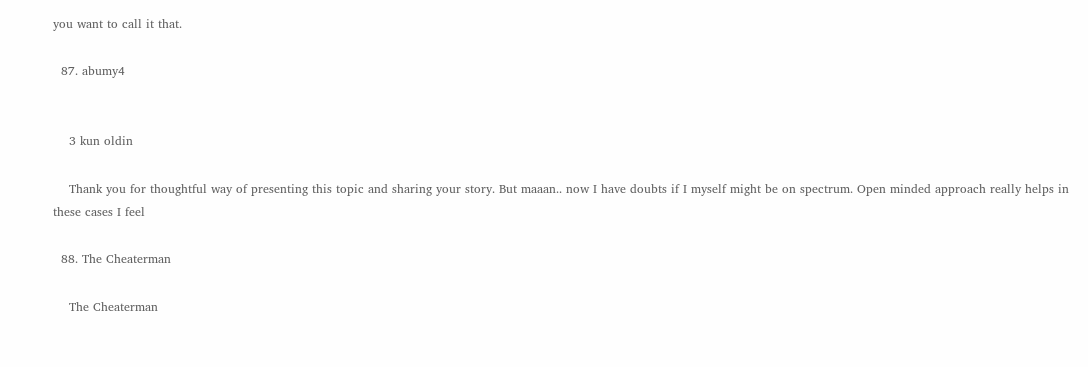you want to call it that.

  87. abumy4


    3 kun oldin

    Thank you for thoughtful way of presenting this topic and sharing your story. But maaan.. now I have doubts if I myself might be on spectrum. Open minded approach really helps in these cases I feel

  88. The Cheaterman

    The Cheaterman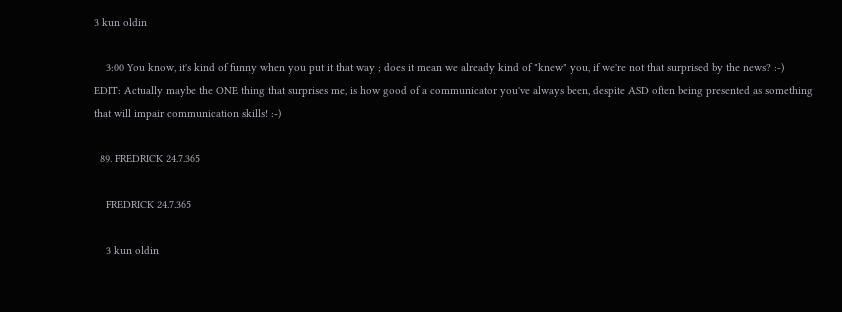3 kun oldin

    3:00 You know, it's kind of funny when you put it that way ; does it mean we already kind of "knew" you, if we're not that surprised by the news? :-) EDIT: Actually maybe the ONE thing that surprises me, is how good of a communicator you've always been, despite ASD often being presented as something that will impair communication skills! :-)

  89. FREDRICK 24.7.365

    FREDRICK 24.7.365

    3 kun oldin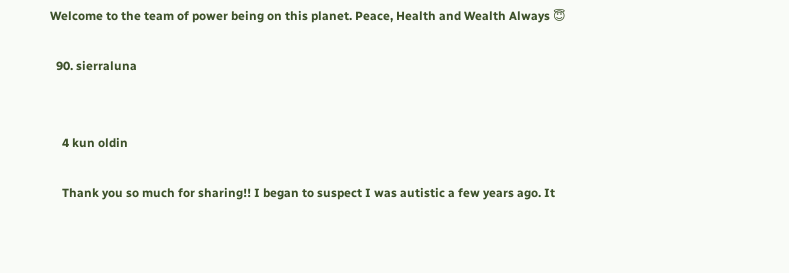Welcome to the team of power being on this planet. Peace, Health and Wealth Always 😇

  90. sierraluna


    4 kun oldin

    Thank you so much for sharing!! I began to suspect I was autistic a few years ago. It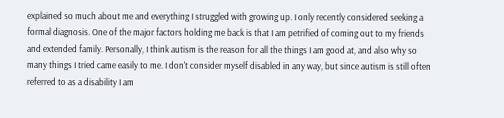explained so much about me and everything I struggled with growing up. I only recently considered seeking a formal diagnosis. One of the major factors holding me back is that I am petrified of coming out to my friends and extended family. Personally, I think autism is the reason for all the things I am good at, and also why so many things I tried came easily to me. I don't consider myself disabled in any way, but since autism is still often referred to as a disability I am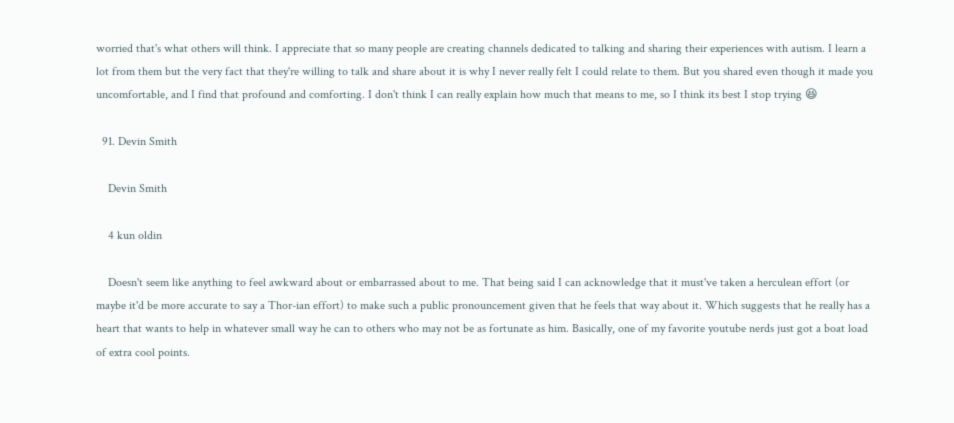worried that's what others will think. I appreciate that so many people are creating channels dedicated to talking and sharing their experiences with autism. I learn a lot from them but the very fact that they're willing to talk and share about it is why I never really felt I could relate to them. But you shared even though it made you uncomfortable, and I find that profound and comforting. I don't think I can really explain how much that means to me, so I think its best I stop trying 😆

  91. Devin Smith

    Devin Smith

    4 kun oldin

    Doesn't seem like anything to feel awkward about or embarrassed about to me. That being said I can acknowledge that it must've taken a herculean effort (or maybe it'd be more accurate to say a Thor-ian effort) to make such a public pronouncement given that he feels that way about it. Which suggests that he really has a heart that wants to help in whatever small way he can to others who may not be as fortunate as him. Basically, one of my favorite youtube nerds just got a boat load of extra cool points.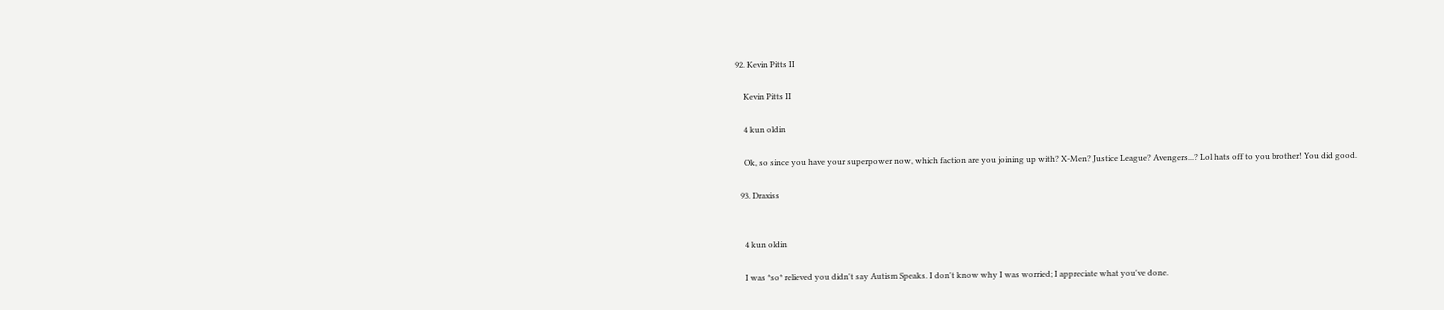92. Kevin Pitts II

    Kevin Pitts II

    4 kun oldin

    Ok, so since you have your superpower now, which faction are you joining up with? X-Men? Justice League? Avengers...? Lol hats off to you brother! You did good.

  93. Draxiss


    4 kun oldin

    I was *so* relieved you didn't say Autism Speaks. I don't know why I was worried; I appreciate what you've done.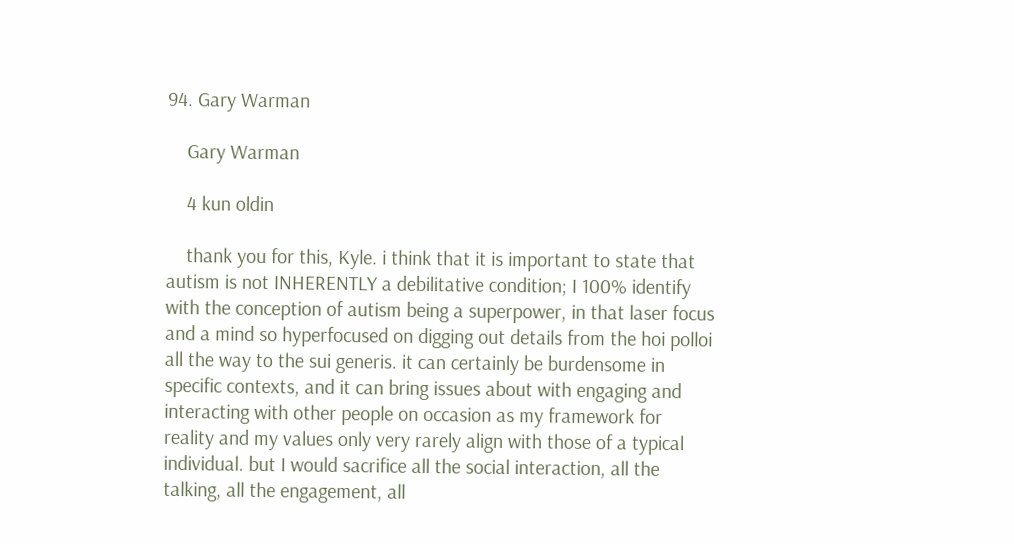94. Gary Warman

    Gary Warman

    4 kun oldin

    thank you for this, Kyle. i think that it is important to state that autism is not INHERENTLY a debilitative condition; I 100% identify with the conception of autism being a superpower, in that laser focus and a mind so hyperfocused on digging out details from the hoi polloi all the way to the sui generis. it can certainly be burdensome in specific contexts, and it can bring issues about with engaging and interacting with other people on occasion as my framework for reality and my values only very rarely align with those of a typical individual. but I would sacrifice all the social interaction, all the talking, all the engagement, all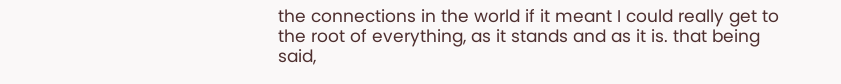the connections in the world if it meant I could really get to the root of everything, as it stands and as it is. that being said,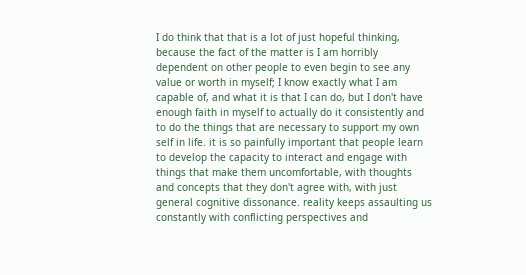I do think that that is a lot of just hopeful thinking, because the fact of the matter is I am horribly dependent on other people to even begin to see any value or worth in myself; I know exactly what I am capable of, and what it is that I can do, but I don't have enough faith in myself to actually do it consistently and to do the things that are necessary to support my own self in life. it is so painfully important that people learn to develop the capacity to interact and engage with things that make them uncomfortable, with thoughts and concepts that they don't agree with, with just general cognitive dissonance. reality keeps assaulting us constantly with conflicting perspectives and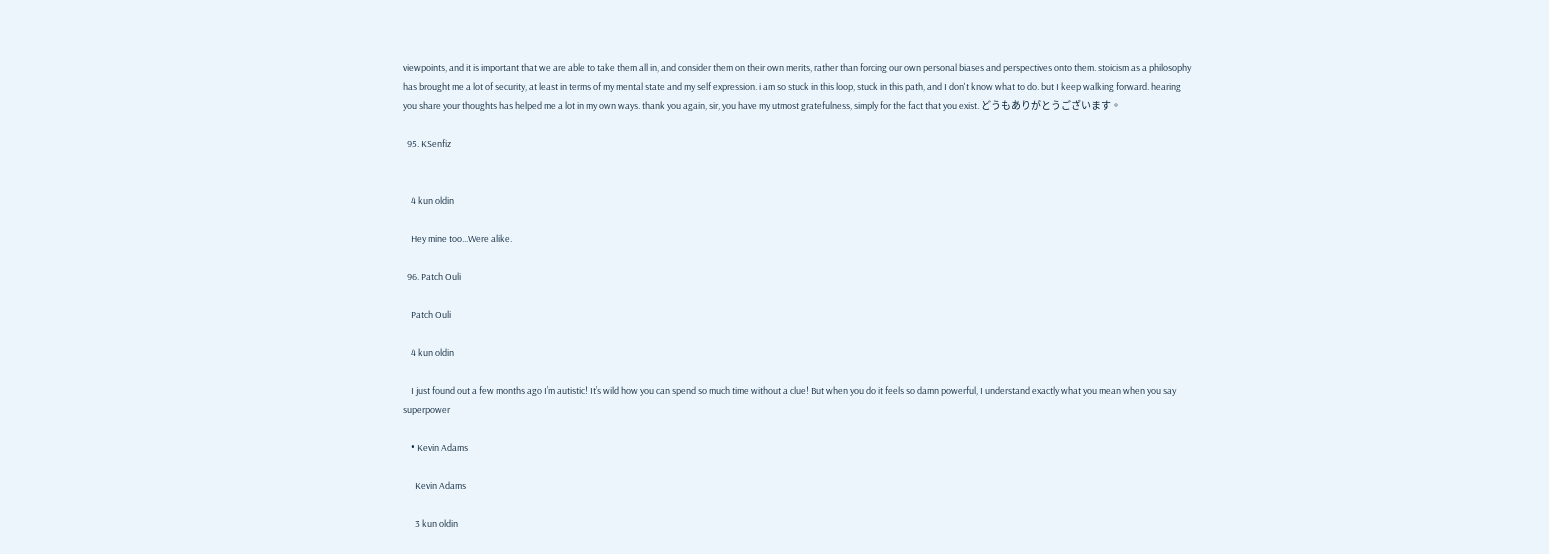viewpoints, and it is important that we are able to take them all in, and consider them on their own merits, rather than forcing our own personal biases and perspectives onto them. stoicism as a philosophy has brought me a lot of security, at least in terms of my mental state and my self expression. i am so stuck in this loop, stuck in this path, and I don't know what to do. but I keep walking forward. hearing you share your thoughts has helped me a lot in my own ways. thank you again, sir, you have my utmost gratefulness, simply for the fact that you exist. どうもありがとうございます。

  95. KSenfiz


    4 kun oldin

    Hey mine too...Were alike.

  96. Patch Ouli

    Patch Ouli

    4 kun oldin

    I just found out a few months ago I’m autistic! It’s wild how you can spend so much time without a clue! But when you do it feels so damn powerful, I understand exactly what you mean when you say superpower

    • Kevin Adams

      Kevin Adams

      3 kun oldin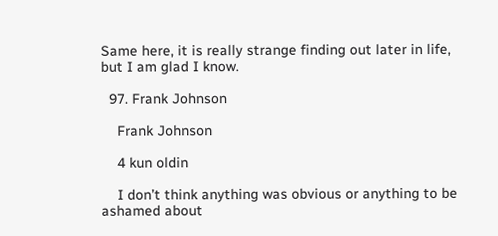Same here, it is really strange finding out later in life, but I am glad I know.

  97. Frank Johnson

    Frank Johnson

    4 kun oldin

    I don’t think anything was obvious or anything to be ashamed about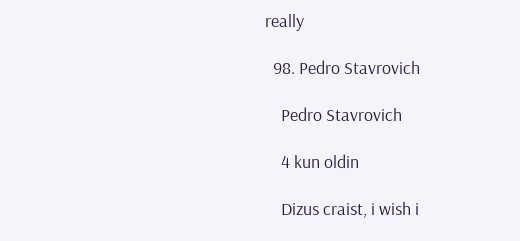really

  98. Pedro Stavrovich

    Pedro Stavrovich

    4 kun oldin

    Dizus craist, i wish i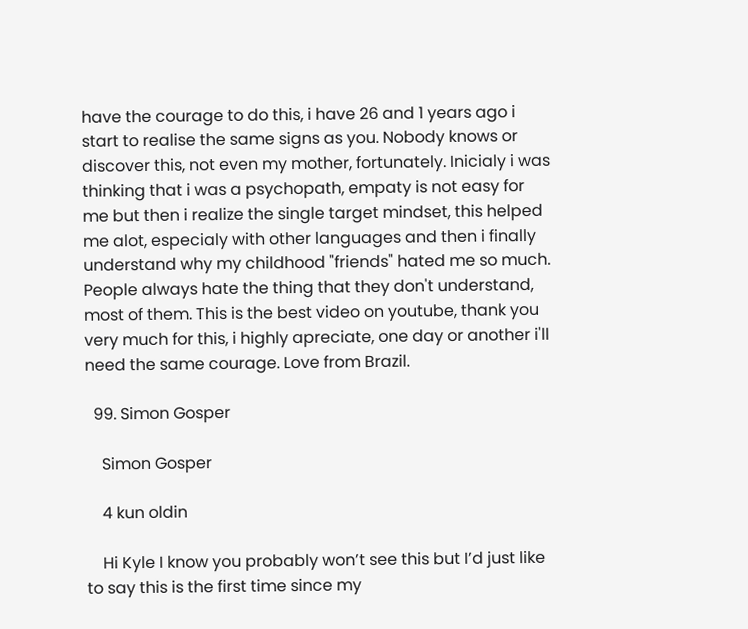have the courage to do this, i have 26 and 1 years ago i start to realise the same signs as you. Nobody knows or discover this, not even my mother, fortunately. Inicialy i was thinking that i was a psychopath, empaty is not easy for me but then i realize the single target mindset, this helped me alot, especialy with other languages and then i finally understand why my childhood "friends" hated me so much. People always hate the thing that they don't understand, most of them. This is the best video on youtube, thank you very much for this, i highly apreciate, one day or another i'll need the same courage. Love from Brazil.

  99. Simon Gosper

    Simon Gosper

    4 kun oldin

    Hi Kyle I know you probably won’t see this but I’d just like to say this is the first time since my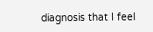diagnosis that I feel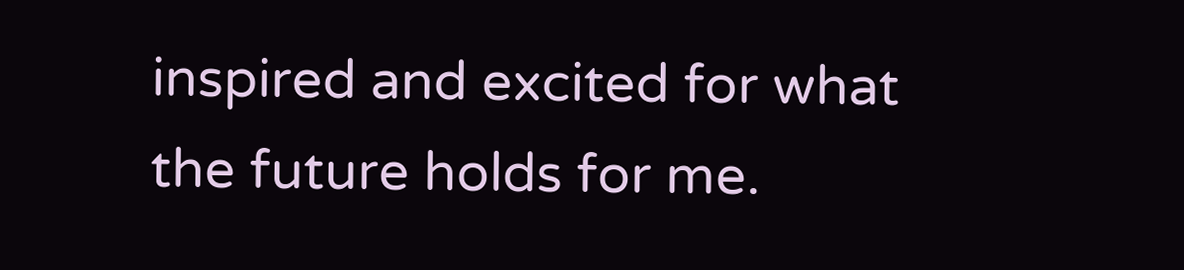inspired and excited for what the future holds for me.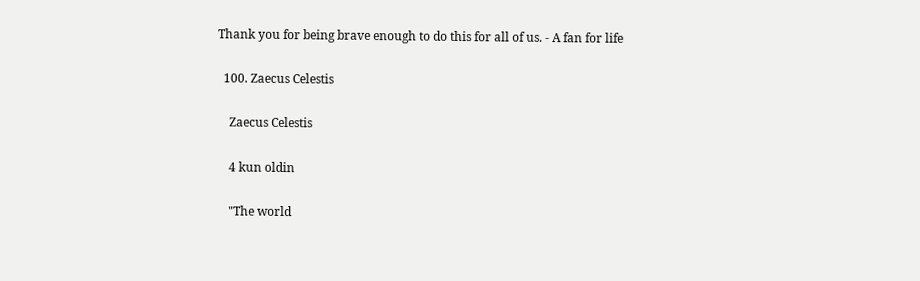Thank you for being brave enough to do this for all of us. - A fan for life

  100. Zaecus Celestis

    Zaecus Celestis

    4 kun oldin

    "The world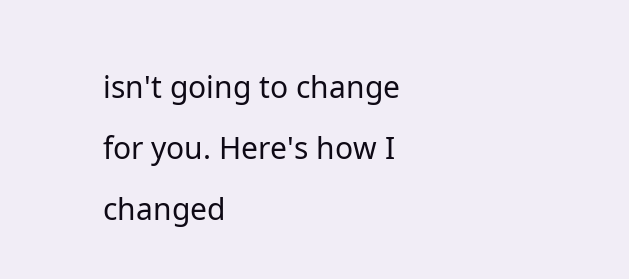isn't going to change for you. Here's how I changed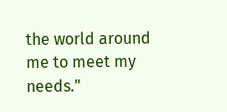the world around me to meet my needs."